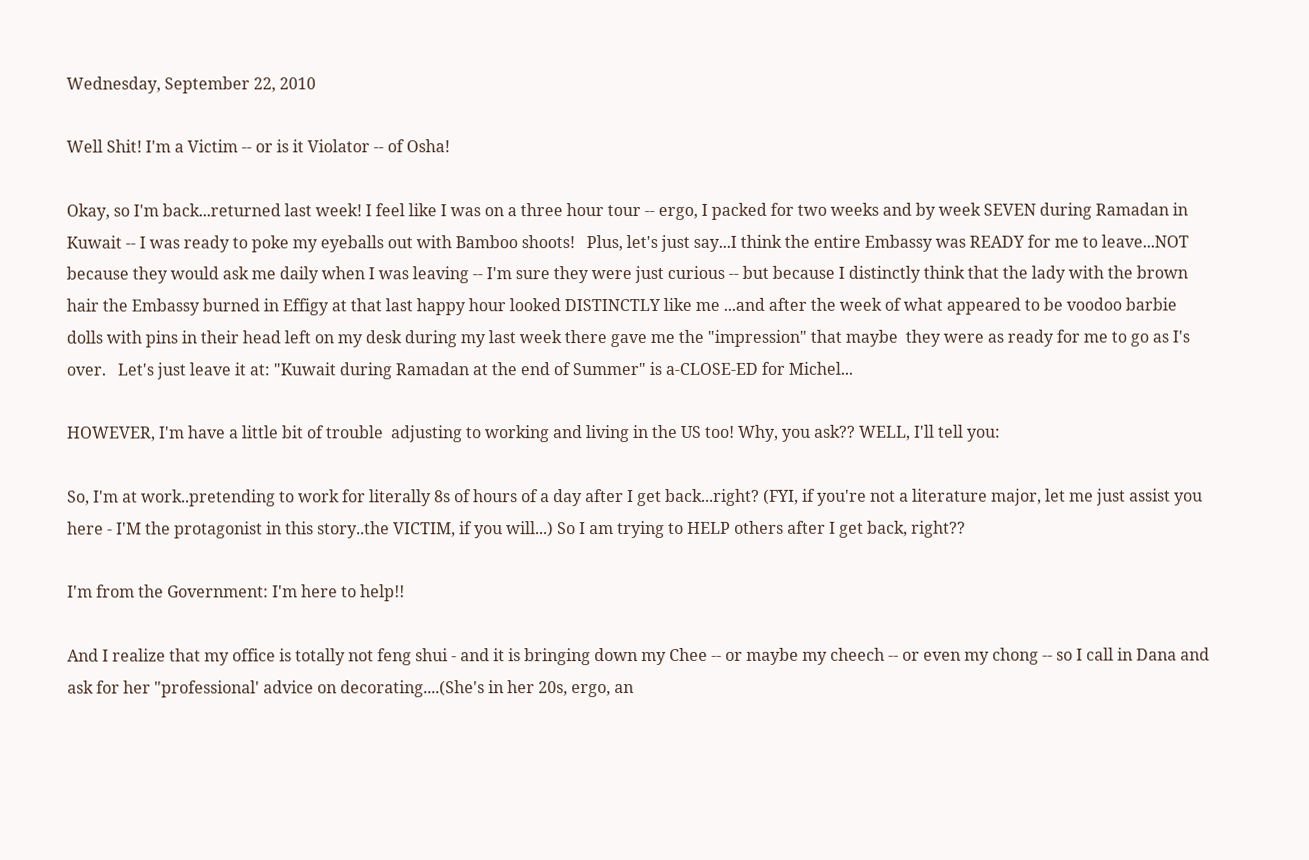Wednesday, September 22, 2010

Well Shit! I'm a Victim -- or is it Violator -- of Osha!

Okay, so I'm back...returned last week! I feel like I was on a three hour tour -- ergo, I packed for two weeks and by week SEVEN during Ramadan in Kuwait -- I was ready to poke my eyeballs out with Bamboo shoots!   Plus, let's just say...I think the entire Embassy was READY for me to leave...NOT because they would ask me daily when I was leaving -- I'm sure they were just curious -- but because I distinctly think that the lady with the brown hair the Embassy burned in Effigy at that last happy hour looked DISTINCTLY like me ...and after the week of what appeared to be voodoo barbie dolls with pins in their head left on my desk during my last week there gave me the "impression" that maybe  they were as ready for me to go as I's over.   Let's just leave it at: "Kuwait during Ramadan at the end of Summer" is a-CLOSE-ED for Michel...

HOWEVER, I'm have a little bit of trouble  adjusting to working and living in the US too! Why, you ask?? WELL, I'll tell you:

So, I'm at work..pretending to work for literally 8s of hours of a day after I get back...right? (FYI, if you're not a literature major, let me just assist you here - I'M the protagonist in this story..the VICTIM, if you will...) So I am trying to HELP others after I get back, right??

I'm from the Government: I'm here to help!!

And I realize that my office is totally not feng shui - and it is bringing down my Chee -- or maybe my cheech -- or even my chong -- so I call in Dana and ask for her "professional' advice on decorating....(She's in her 20s, ergo, an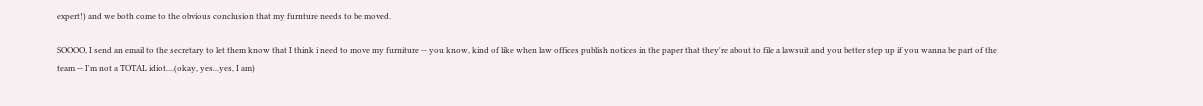expert!) and we both come to the obvious conclusion that my furnture needs to be moved.

SOOOO, I send an email to the secretary to let them know that I think i need to move my furniture -- you know, kind of like when law offices publish notices in the paper that they're about to file a lawsuit and you better step up if you wanna be part of the team -- I'm not a TOTAL idiot....(okay, yes...yes, I am)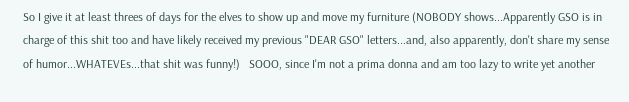So I give it at least threes of days for the elves to show up and move my furniture (NOBODY shows...Apparently GSO is in charge of this shit too and have likely received my previous "DEAR GSO" letters...and, also apparently, don't share my sense of humor...WHATEVEs...that shit was funny!)   SOOO, since I'm not a prima donna and am too lazy to write yet another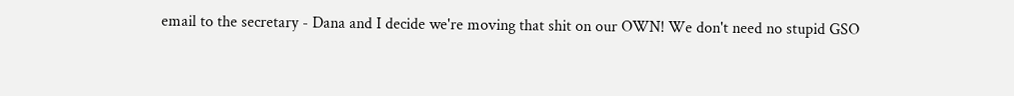email to the secretary - Dana and I decide we're moving that shit on our OWN! We don't need no stupid GSO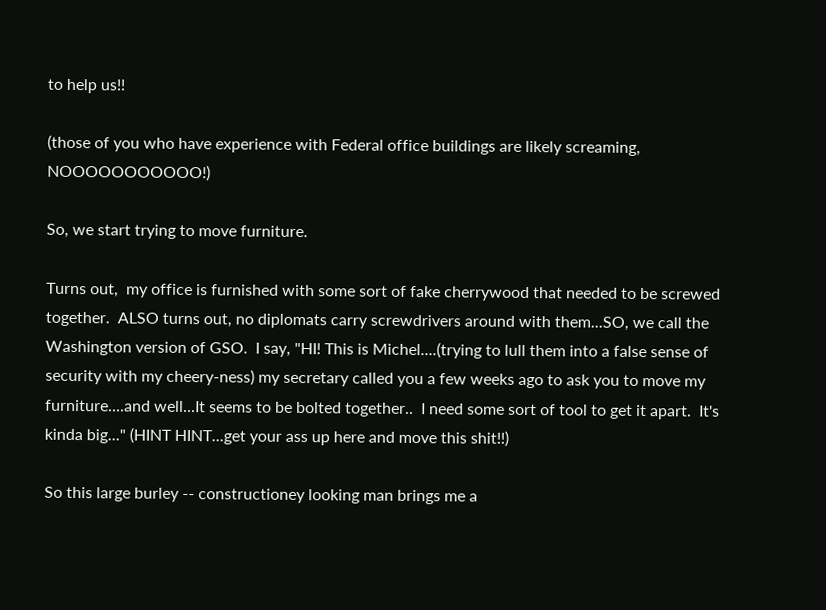to help us!!

(those of you who have experience with Federal office buildings are likely screaming, NOOOOOOOOOOO!)

So, we start trying to move furniture.

Turns out,  my office is furnished with some sort of fake cherrywood that needed to be screwed together.  ALSO turns out, no diplomats carry screwdrivers around with them...SO, we call the Washington version of GSO.  I say, "HI! This is Michel....(trying to lull them into a false sense of security with my cheery-ness) my secretary called you a few weeks ago to ask you to move my furniture....and well...It seems to be bolted together..  I need some sort of tool to get it apart.  It's kinda big..." (HINT HINT...get your ass up here and move this shit!!)

So this large burley -- constructioney looking man brings me a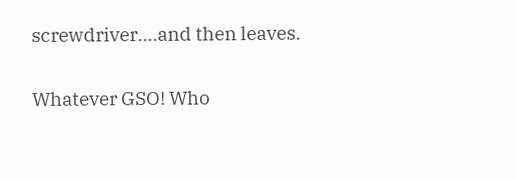screwdriver....and then leaves.

Whatever GSO! Who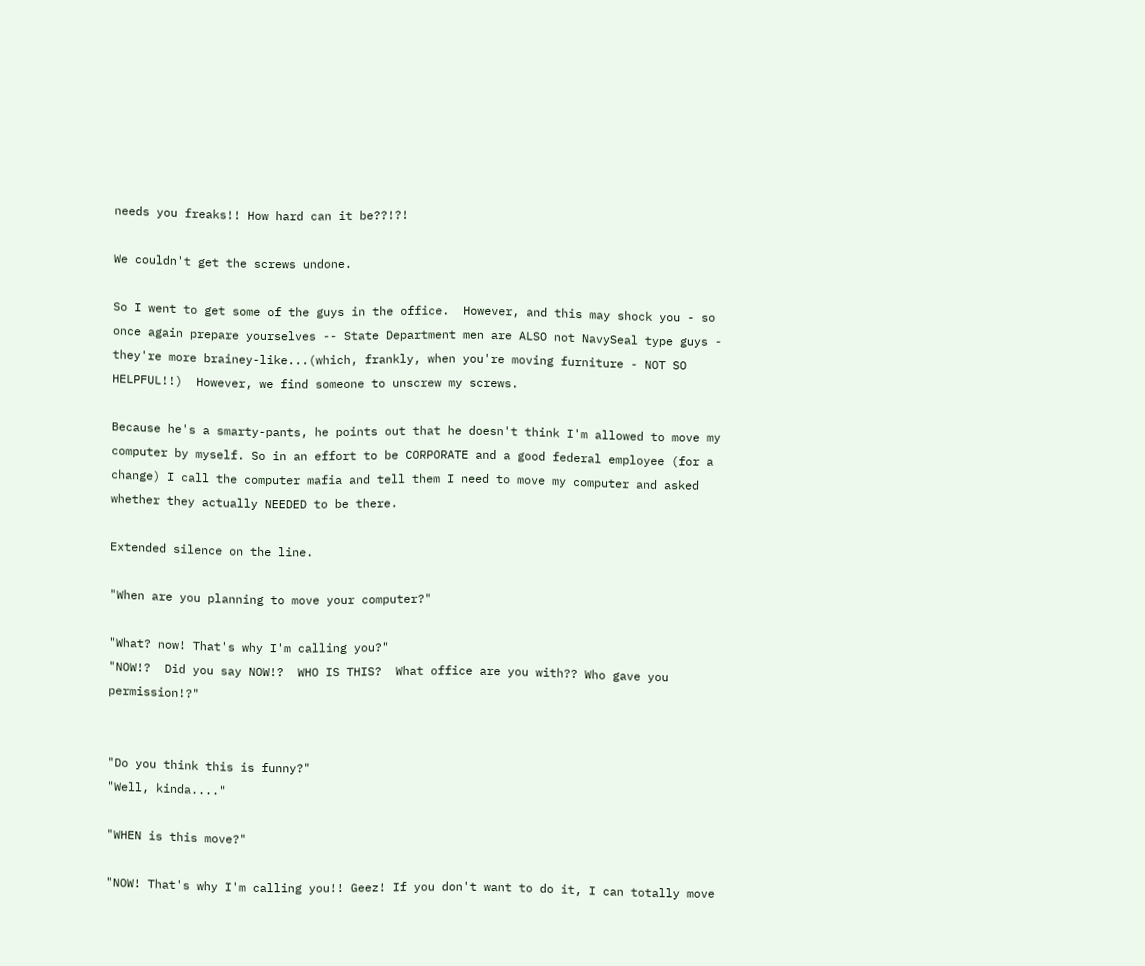needs you freaks!! How hard can it be??!?!

We couldn't get the screws undone.

So I went to get some of the guys in the office.  However, and this may shock you - so once again prepare yourselves -- State Department men are ALSO not NavySeal type guys - they're more brainey-like...(which, frankly, when you're moving furniture - NOT SO HELPFUL!!)  However, we find someone to unscrew my screws.

Because he's a smarty-pants, he points out that he doesn't think I'm allowed to move my computer by myself. So in an effort to be CORPORATE and a good federal employee (for a change) I call the computer mafia and tell them I need to move my computer and asked whether they actually NEEDED to be there.

Extended silence on the line.

"When are you planning to move your computer?"

"What? now! That's why I'm calling you?"
"NOW!?  Did you say NOW!?  WHO IS THIS?  What office are you with?? Who gave you permission!?"


"Do you think this is funny?"
"Well, kinda...."

"WHEN is this move?"

"NOW! That's why I'm calling you!! Geez! If you don't want to do it, I can totally move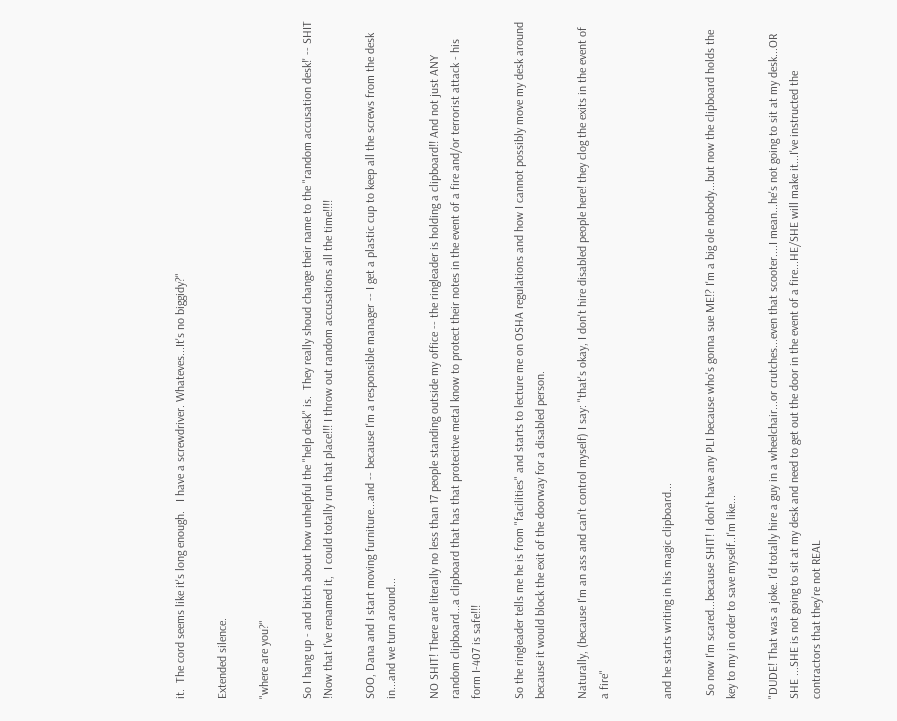it.  The cord seems like it's long enough.   I have a screwdriver. Whateves...It's no biggidy?"

Extended silence.

"where are you?"

So I hang up - and bitch about how unhelpful the "help desk" is.  They really shoud change their name to the "random accusation desk!' -- SHIT !Now that I've renamed it,  I could totally run that place!!! I throw out random accusations all the time!!!!

SOO, Dana and I start moving furniture...and -- because I'm a responsible manager -- I get a plastic cup to keep all the screws from the desk in...and we turn around...

NO SHIT! There are literally no less than 17 people standing outside my office -- the ringleader is holding a clipboard!! And not just ANY random clipboard...a clipboard that has that protecitve metal know to protect their notes in the event of a fire and/or terrorist attack - his form I-407 is safe!!!

So the ringleader tells me he is from "facilities" and starts to lecture me on OSHA regulations and how I cannot possibly move my desk around because it would block the exit of the doorway for a disabled person.

Naturally, (because I'm an ass and can't control myself) I say: "that's okay, I don't hire disabled people here! they clog the exits in the event of a fire"


and he starts writing in his magic clipboard...

 So now I'm scared...because SHIT! I don't have any PLI because who's gonna sue ME!? I'm a big ole nobody...but now the clipboard holds the key to my in order to save myself..I'm like...

"DUDE! That was a joke. I'd totally hire a guy in a wheelchair...or crutches...even that scooter....I mean...he's not going to sit at my desk...OR SHE ...SHE is not going to sit at my desk and need to get out the door in the event of a fire...HE/SHE will make it...I've instructed the contractors that they're not REAL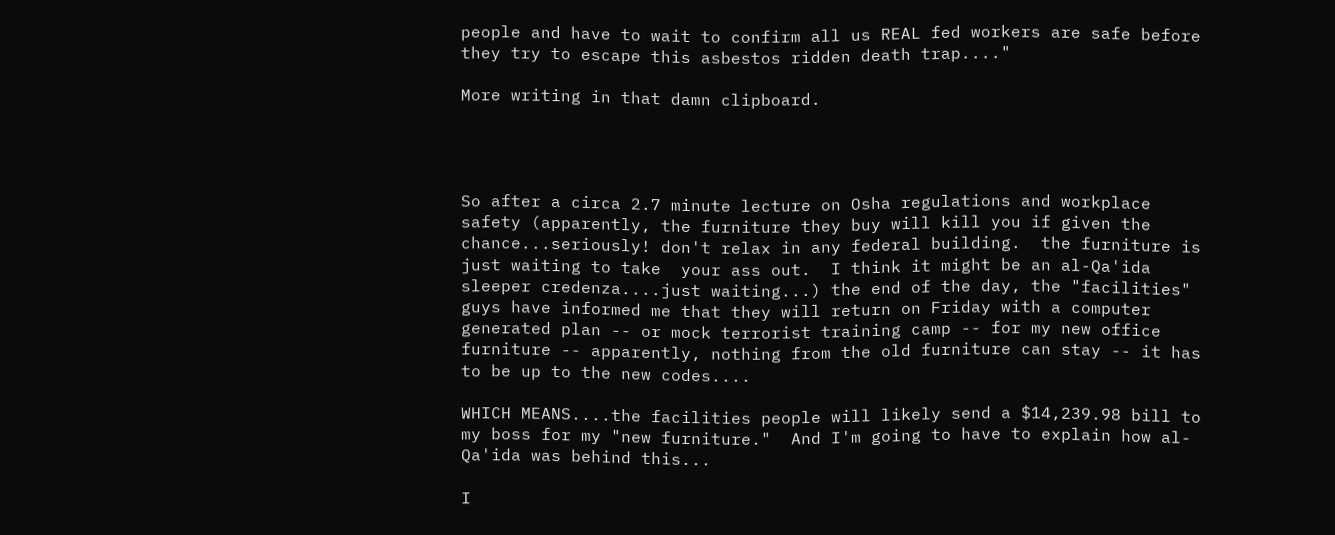people and have to wait to confirm all us REAL fed workers are safe before they try to escape this asbestos ridden death trap...."

More writing in that damn clipboard.




So after a circa 2.7 minute lecture on Osha regulations and workplace safety (apparently, the furniture they buy will kill you if given the chance...seriously! don't relax in any federal building.  the furniture is just waiting to take  your ass out.  I think it might be an al-Qa'ida sleeper credenza....just waiting...) the end of the day, the "facilities" guys have informed me that they will return on Friday with a computer generated plan -- or mock terrorist training camp -- for my new office furniture -- apparently, nothing from the old furniture can stay -- it has to be up to the new codes....

WHICH MEANS....the facilities people will likely send a $14,239.98 bill to my boss for my "new furniture."  And I'm going to have to explain how al-Qa'ida was behind this...

I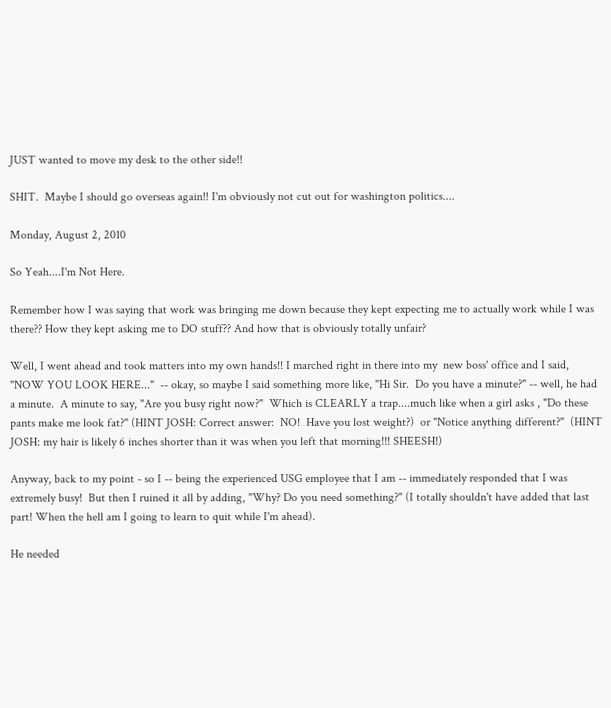JUST wanted to move my desk to the other side!!

SHIT.  Maybe I should go overseas again!! I'm obviously not cut out for washington politics....

Monday, August 2, 2010

So Yeah....I'm Not Here.

Remember how I was saying that work was bringing me down because they kept expecting me to actually work while I was there?? How they kept asking me to DO stuff?? And how that is obviously totally unfair?

Well, I went ahead and took matters into my own hands!! I marched right in there into my  new boss' office and I said, "NOW YOU LOOK HERE..."  -- okay, so maybe I said something more like, "Hi Sir.  Do you have a minute?" -- well, he had a minute.  A minute to say, "Are you busy right now?"  Which is CLEARLY a trap....much like when a girl asks , "Do these pants make me look fat?" (HINT JOSH: Correct answer:  NO!  Have you lost weight?)  or "Notice anything different?"  (HINT JOSH: my hair is likely 6 inches shorter than it was when you left that morning!!! SHEESH!)

Anyway, back to my point - so I -- being the experienced USG employee that I am -- immediately responded that I was extremely busy!  But then I ruined it all by adding, "Why? Do you need something?" (I totally shouldn't have added that last part! When the hell am I going to learn to quit while I'm ahead).

He needed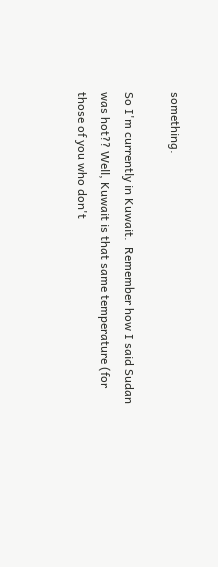something.

So I'm currently in Kuwait.  Remember how I said Sudan was hot?? Well, Kuwait is that same temperature (for those of you who don't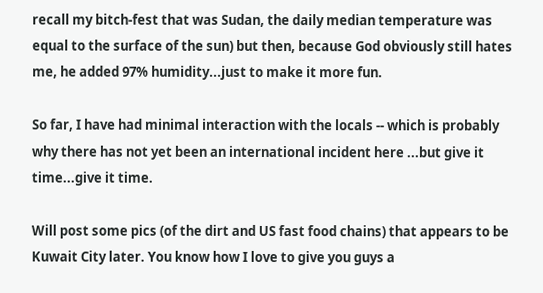recall my bitch-fest that was Sudan, the daily median temperature was equal to the surface of the sun) but then, because God obviously still hates me, he added 97% humidity...just to make it more fun.

So far, I have had minimal interaction with the locals -- which is probably why there has not yet been an international incident here ...but give it time...give it time.

Will post some pics (of the dirt and US fast food chains) that appears to be Kuwait City later. You know how I love to give you guys a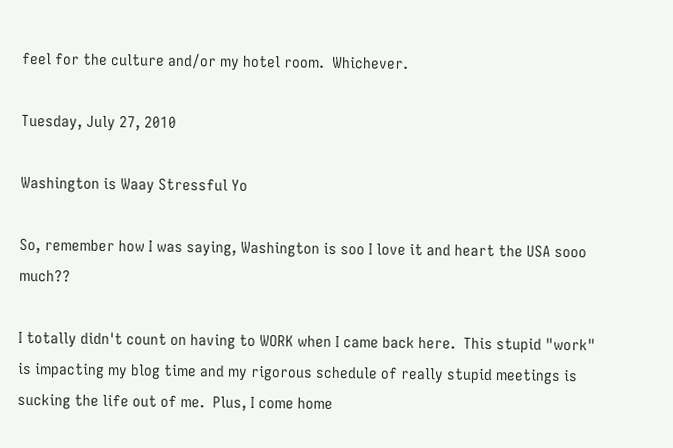feel for the culture and/or my hotel room.  Whichever.

Tuesday, July 27, 2010

Washington is Waay Stressful Yo

So, remember how I was saying, Washington is soo I love it and heart the USA sooo much??

I totally didn't count on having to WORK when I came back here.  This stupid "work" is impacting my blog time and my rigorous schedule of really stupid meetings is sucking the life out of me.  Plus, I come home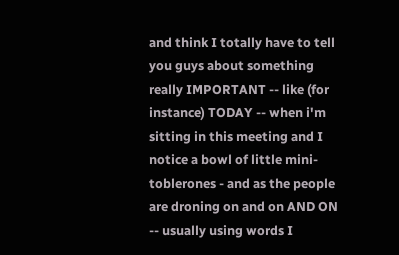and think I totally have to tell you guys about something really IMPORTANT -- like (for instance) TODAY -- when i'm sitting in this meeting and I notice a bowl of little mini-toblerones - and as the people are droning on and on AND ON -- usually using words I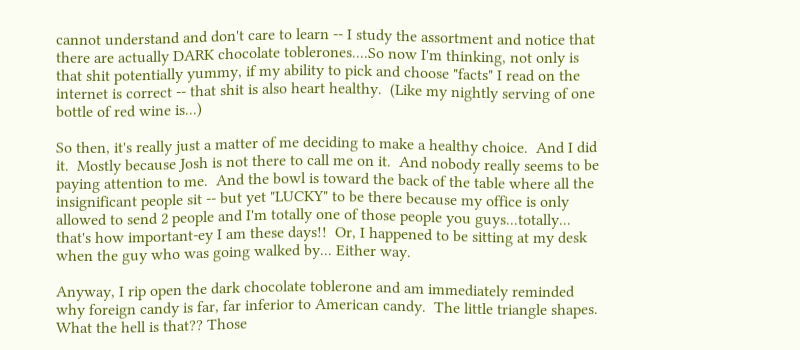cannot understand and don't care to learn -- I study the assortment and notice that there are actually DARK chocolate toblerones....So now I'm thinking, not only is that shit potentially yummy, if my ability to pick and choose "facts" I read on the internet is correct -- that shit is also heart healthy.  (Like my nightly serving of one bottle of red wine is...)

So then, it's really just a matter of me deciding to make a healthy choice.  And I did it.  Mostly because Josh is not there to call me on it.  And nobody really seems to be paying attention to me.  And the bowl is toward the back of the table where all the insignificant people sit -- but yet "LUCKY" to be there because my office is only allowed to send 2 people and I'm totally one of those people you guys...totally...  that's how important-ey I am these days!!  Or, I happened to be sitting at my desk when the guy who was going walked by... Either way.

Anyway, I rip open the dark chocolate toblerone and am immediately reminded why foreign candy is far, far inferior to American candy.  The little triangle shapes.  What the hell is that?? Those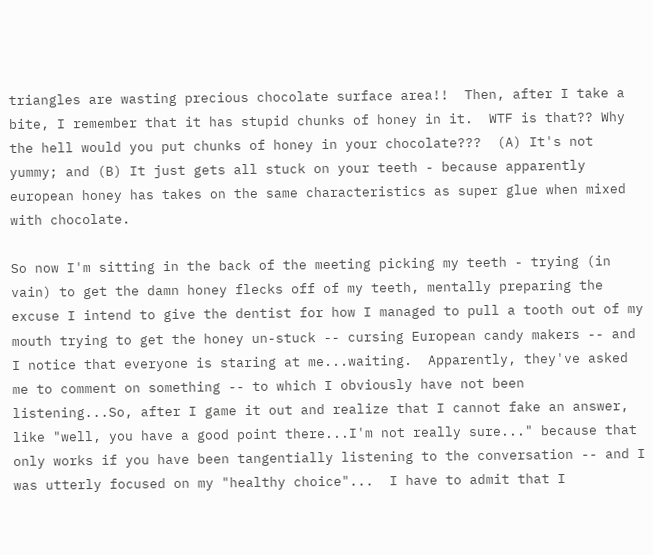triangles are wasting precious chocolate surface area!!  Then, after I take a bite, I remember that it has stupid chunks of honey in it.  WTF is that?? Why the hell would you put chunks of honey in your chocolate???  (A) It's not yummy; and (B) It just gets all stuck on your teeth - because apparently european honey has takes on the same characteristics as super glue when mixed with chocolate.

So now I'm sitting in the back of the meeting picking my teeth - trying (in vain) to get the damn honey flecks off of my teeth, mentally preparing the excuse I intend to give the dentist for how I managed to pull a tooth out of my mouth trying to get the honey un-stuck -- cursing European candy makers -- and I notice that everyone is staring at me...waiting.  Apparently, they've asked me to comment on something -- to which I obviously have not been listening...So, after I game it out and realize that I cannot fake an answer, like "well, you have a good point there...I'm not really sure..." because that only works if you have been tangentially listening to the conversation -- and I was utterly focused on my "healthy choice"...  I have to admit that I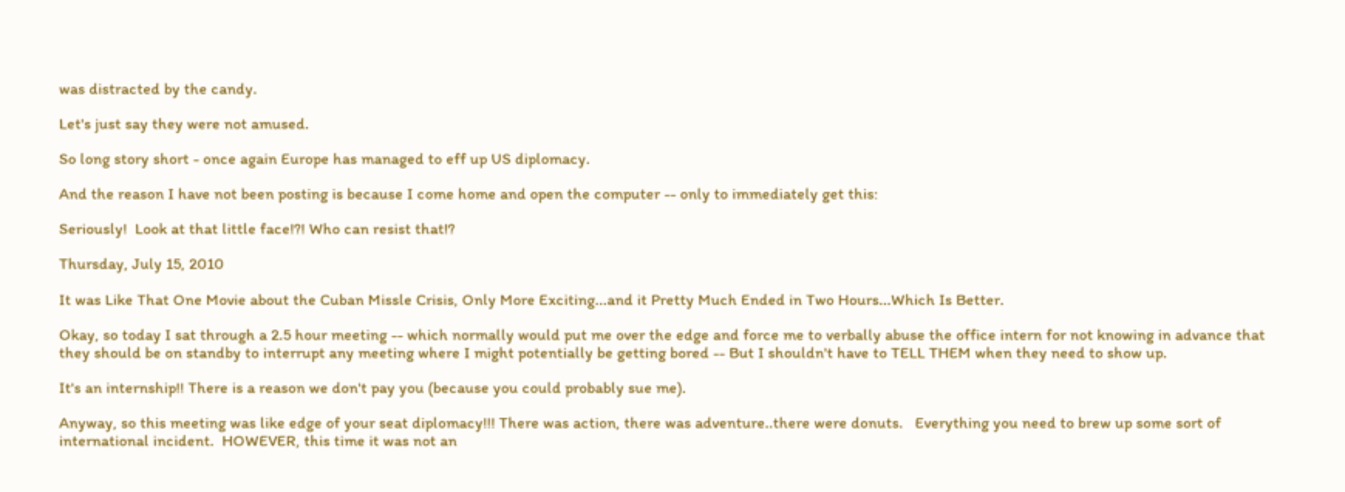was distracted by the candy.

Let's just say they were not amused.

So long story short - once again Europe has managed to eff up US diplomacy.

And the reason I have not been posting is because I come home and open the computer -- only to immediately get this:

Seriously!  Look at that little face!?! Who can resist that!?

Thursday, July 15, 2010

It was Like That One Movie about the Cuban Missle Crisis, Only More Exciting...and it Pretty Much Ended in Two Hours...Which Is Better.

Okay, so today I sat through a 2.5 hour meeting -- which normally would put me over the edge and force me to verbally abuse the office intern for not knowing in advance that they should be on standby to interrupt any meeting where I might potentially be getting bored -- But I shouldn't have to TELL THEM when they need to show up.

It's an internship!! There is a reason we don't pay you (because you could probably sue me).

Anyway, so this meeting was like edge of your seat diplomacy!!! There was action, there was adventure..there were donuts.   Everything you need to brew up some sort of international incident.  HOWEVER, this time it was not an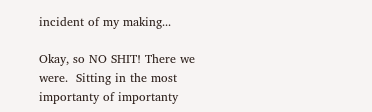incident of my making...

Okay, so NO SHIT! There we were.  Sitting in the most importanty of importanty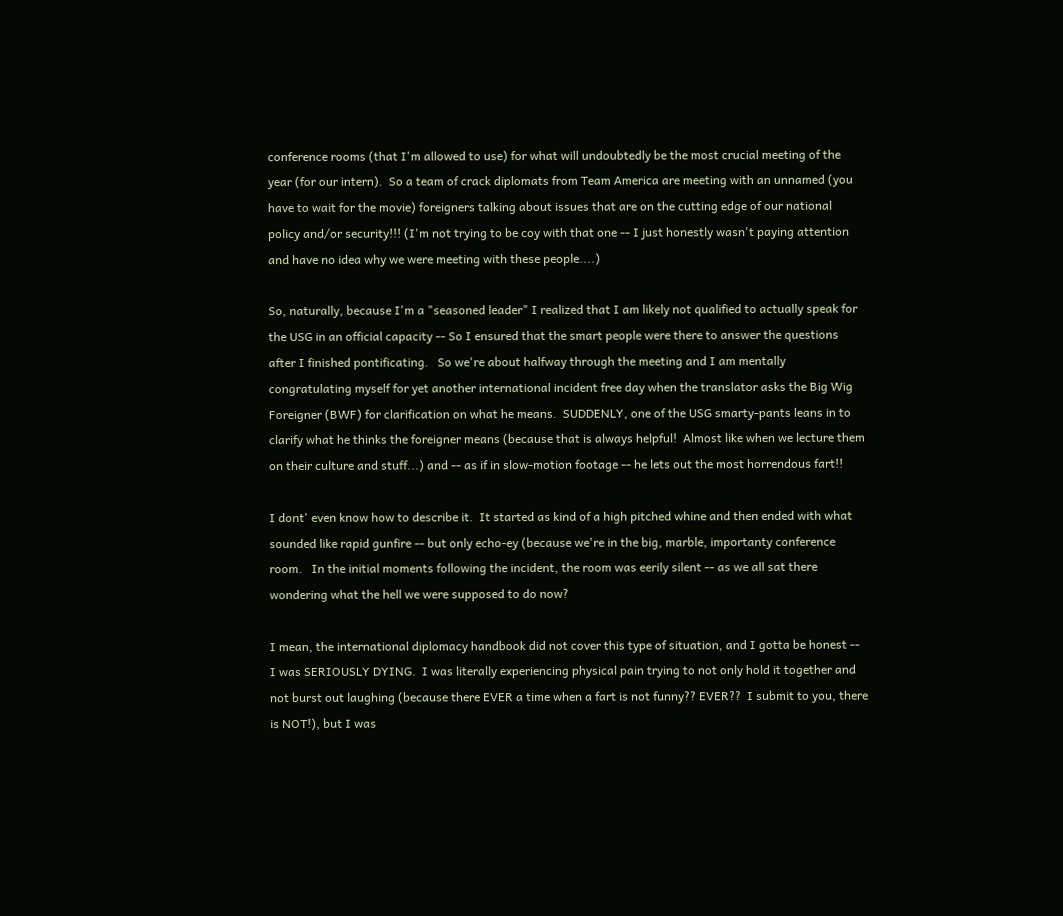conference rooms (that I'm allowed to use) for what will undoubtedly be the most crucial meeting of the year (for our intern).  So a team of crack diplomats from Team America are meeting with an unnamed (you have to wait for the movie) foreigners talking about issues that are on the cutting edge of our national policy and/or security!!! (I'm not trying to be coy with that one -- I just honestly wasn't paying attention and have no idea why we were meeting with these people....)

So, naturally, because I'm a "seasoned leader" I realized that I am likely not qualified to actually speak for the USG in an official capacity -- So I ensured that the smart people were there to answer the questions after I finished pontificating.   So we're about halfway through the meeting and I am mentally congratulating myself for yet another international incident free day when the translator asks the Big Wig Foreigner (BWF) for clarification on what he means.  SUDDENLY, one of the USG smarty-pants leans in to clarify what he thinks the foreigner means (because that is always helpful!  Almost like when we lecture them on their culture and stuff...) and -- as if in slow-motion footage -- he lets out the most horrendous fart!!

I dont' even know how to describe it.  It started as kind of a high pitched whine and then ended with what sounded like rapid gunfire -- but only echo-ey (because we're in the big, marble, importanty conference room.   In the initial moments following the incident, the room was eerily silent -- as we all sat there wondering what the hell we were supposed to do now?

I mean, the international diplomacy handbook did not cover this type of situation, and I gotta be honest -- I was SERIOUSLY DYING.  I was literally experiencing physical pain trying to not only hold it together and not burst out laughing (because there EVER a time when a fart is not funny?? EVER??  I submit to you, there is NOT!), but I was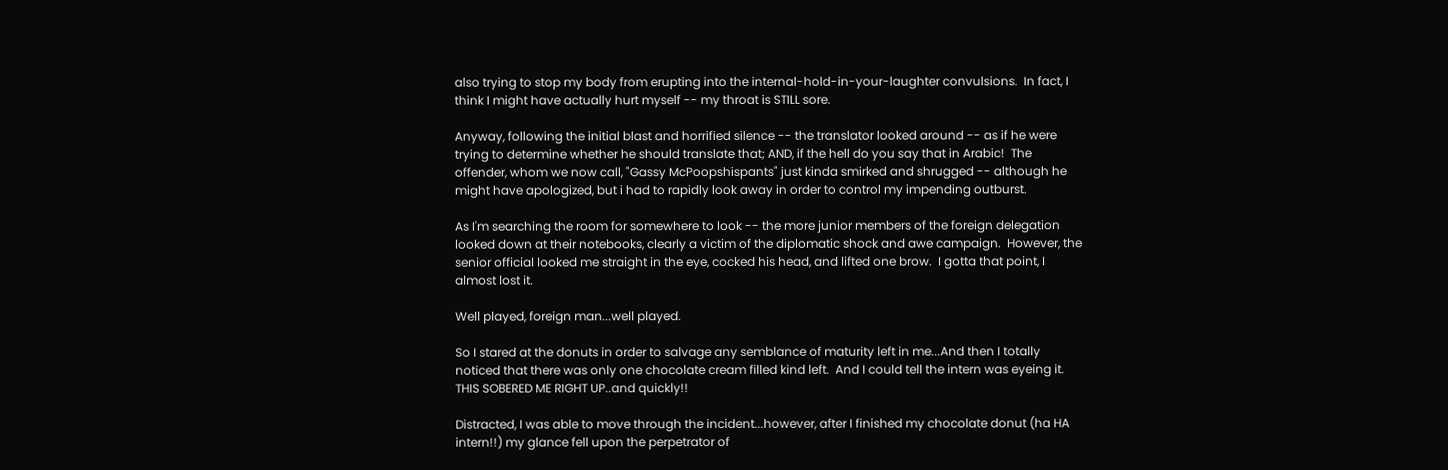also trying to stop my body from erupting into the internal-hold-in-your-laughter convulsions.  In fact, I think I might have actually hurt myself -- my throat is STILL sore.

Anyway, following the initial blast and horrified silence -- the translator looked around -- as if he were trying to determine whether he should translate that; AND, if the hell do you say that in Arabic!  The offender, whom we now call, "Gassy McPoopshispants" just kinda smirked and shrugged -- although he might have apologized, but i had to rapidly look away in order to control my impending outburst.

As I'm searching the room for somewhere to look -- the more junior members of the foreign delegation looked down at their notebooks, clearly a victim of the diplomatic shock and awe campaign.  However, the senior official looked me straight in the eye, cocked his head, and lifted one brow.  I gotta that point, I almost lost it.

Well played, foreign man...well played.

So I stared at the donuts in order to salvage any semblance of maturity left in me...And then I totally noticed that there was only one chocolate cream filled kind left.  And I could tell the intern was eyeing it.  THIS SOBERED ME RIGHT UP..and quickly!!

Distracted, I was able to move through the incident...however, after I finished my chocolate donut (ha HA intern!!) my glance fell upon the perpetrator of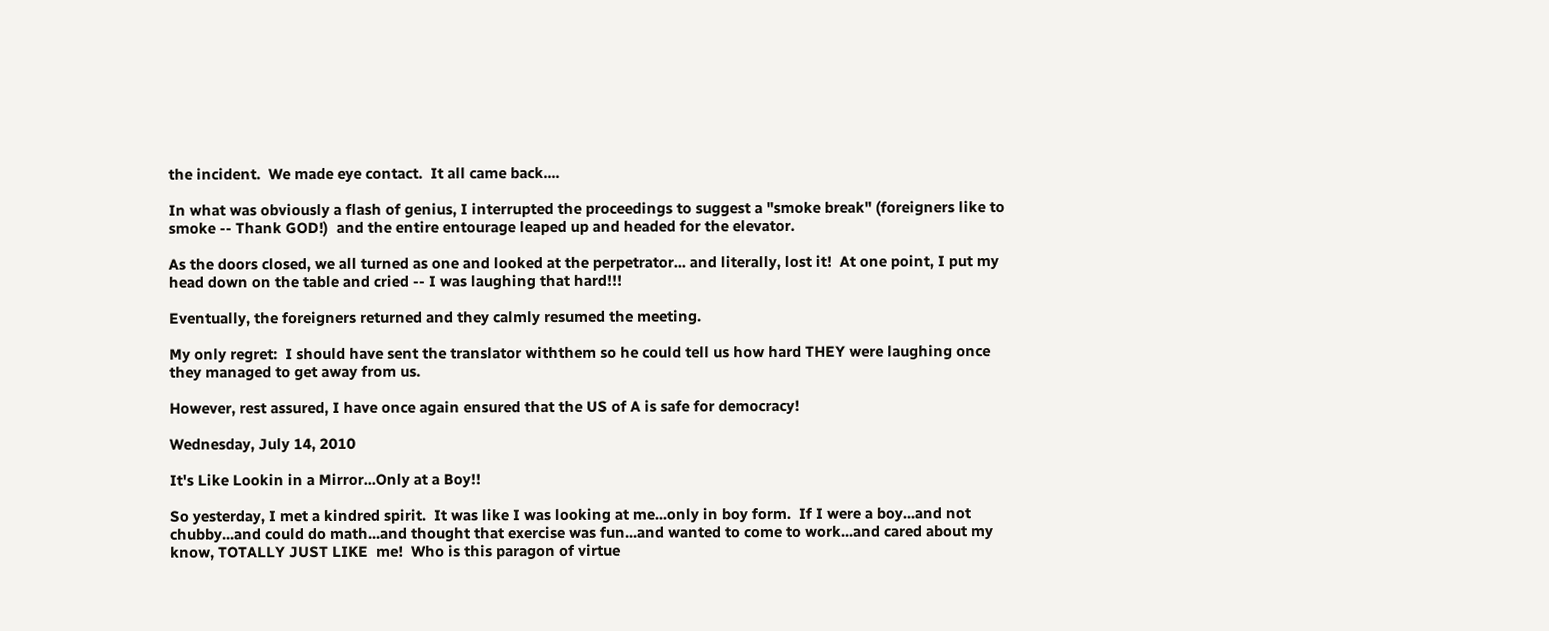the incident.  We made eye contact.  It all came back....

In what was obviously a flash of genius, I interrupted the proceedings to suggest a "smoke break" (foreigners like to smoke -- Thank GOD!)  and the entire entourage leaped up and headed for the elevator.

As the doors closed, we all turned as one and looked at the perpetrator... and literally, lost it!  At one point, I put my head down on the table and cried -- I was laughing that hard!!!

Eventually, the foreigners returned and they calmly resumed the meeting.

My only regret:  I should have sent the translator withthem so he could tell us how hard THEY were laughing once they managed to get away from us.

However, rest assured, I have once again ensured that the US of A is safe for democracy!

Wednesday, July 14, 2010

It's Like Lookin in a Mirror...Only at a Boy!!

So yesterday, I met a kindred spirit.  It was like I was looking at me...only in boy form.  If I were a boy...and not chubby...and could do math...and thought that exercise was fun...and wanted to come to work...and cared about my know, TOTALLY JUST LIKE  me!  Who is this paragon of virtue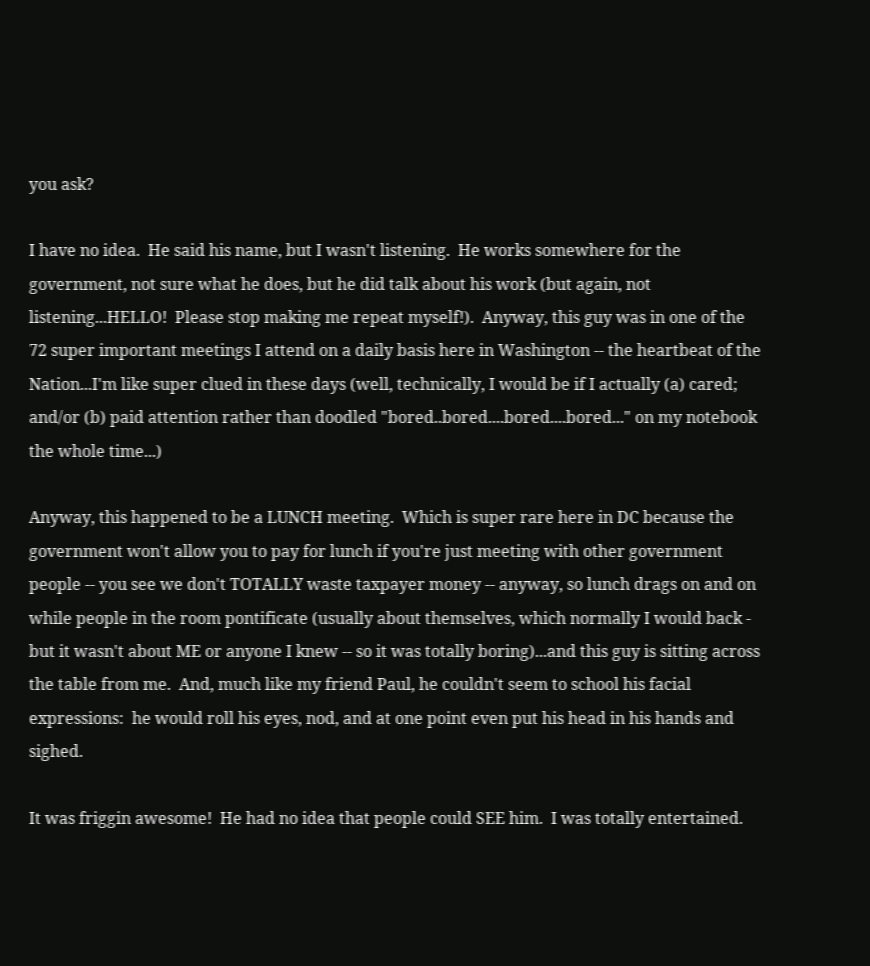you ask?

I have no idea.  He said his name, but I wasn't listening.  He works somewhere for the government, not sure what he does, but he did talk about his work (but again, not listening...HELLO!  Please stop making me repeat myself!).  Anyway, this guy was in one of the 72 super important meetings I attend on a daily basis here in Washington -- the heartbeat of the Nation...I'm like super clued in these days (well, technically, I would be if I actually (a) cared; and/or (b) paid attention rather than doodled "bored..bored....bored....bored..." on my notebook the whole time...)

Anyway, this happened to be a LUNCH meeting.  Which is super rare here in DC because the government won't allow you to pay for lunch if you're just meeting with other government people -- you see we don't TOTALLY waste taxpayer money -- anyway, so lunch drags on and on while people in the room pontificate (usually about themselves, which normally I would back - but it wasn't about ME or anyone I knew -- so it was totally boring)...and this guy is sitting across the table from me.  And, much like my friend Paul, he couldn't seem to school his facial expressions:  he would roll his eyes, nod, and at one point even put his head in his hands and sighed.

It was friggin awesome!  He had no idea that people could SEE him.  I was totally entertained.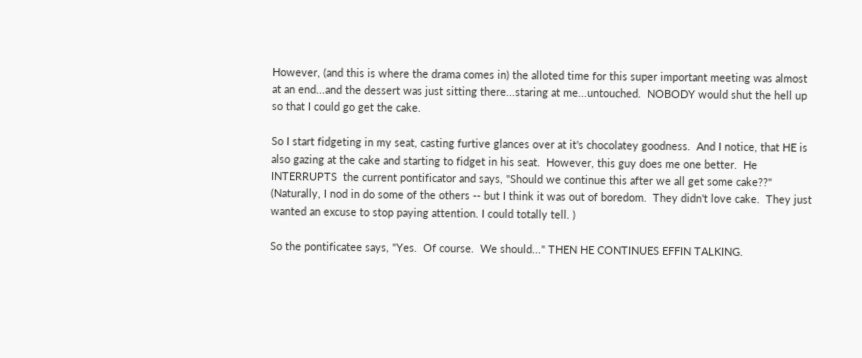However, (and this is where the drama comes in) the alloted time for this super important meeting was almost at an end...and the dessert was just sitting there...staring at me...untouched.  NOBODY would shut the hell up so that I could go get the cake.

So I start fidgeting in my seat, casting furtive glances over at it's chocolatey goodness.  And I notice, that HE is also gazing at the cake and starting to fidget in his seat.  However, this guy does me one better.  He INTERRUPTS  the current pontificator and says, "Should we continue this after we all get some cake??"  (Naturally, I nod in do some of the others -- but I think it was out of boredom.  They didn't love cake.  They just wanted an excuse to stop paying attention. I could totally tell. )

So the pontificatee says, "Yes.  Of course.  We should..." THEN HE CONTINUES EFFIN TALKING.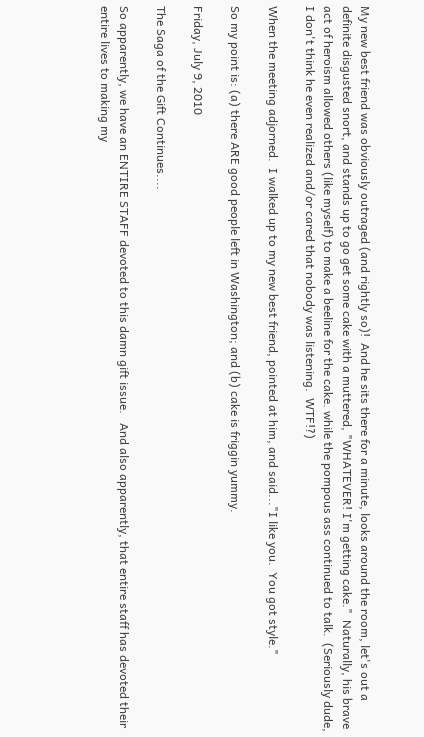My new best friend was obviously outraged (and rightly so)!  And he sits there for a minute, looks around the room, let's out a definite disgusted snort, and stands up to go get some cake with a muttered, "WHATEVER! I'm getting cake."  Naturally, his brave act of heroism allowed others (like myself) to make a beeline for the cake. while the pompous ass continued to talk.  (Seriously dude, I don't think he even realized and/or cared that nobody was listening.  WTF!?)

When the meeting adjorned.  I walked up to my new best friend, pointed at him, and said..."I like you.  You got style."

So my point is: (a) there ARE good people left in Washington; and (b) cake is friggin yummy.

Friday, July 9, 2010

The Saga of the Gift Continues....

So apparently, we have an ENTIRE STAFF devoted to this damn gift issue.   And also apparently, that entire staff has devoted their entire lives to making my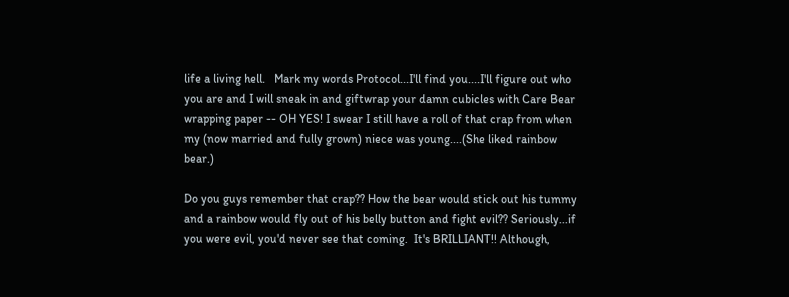life a living hell.   Mark my words Protocol...I'll find you....I'll figure out who you are and I will sneak in and giftwrap your damn cubicles with Care Bear wrapping paper -- OH YES! I swear I still have a roll of that crap from when my (now married and fully grown) niece was young....(She liked rainbow bear.)

Do you guys remember that crap?? How the bear would stick out his tummy and a rainbow would fly out of his belly button and fight evil?? Seriously...if you were evil, you'd never see that coming.  It's BRILLIANT!! Although,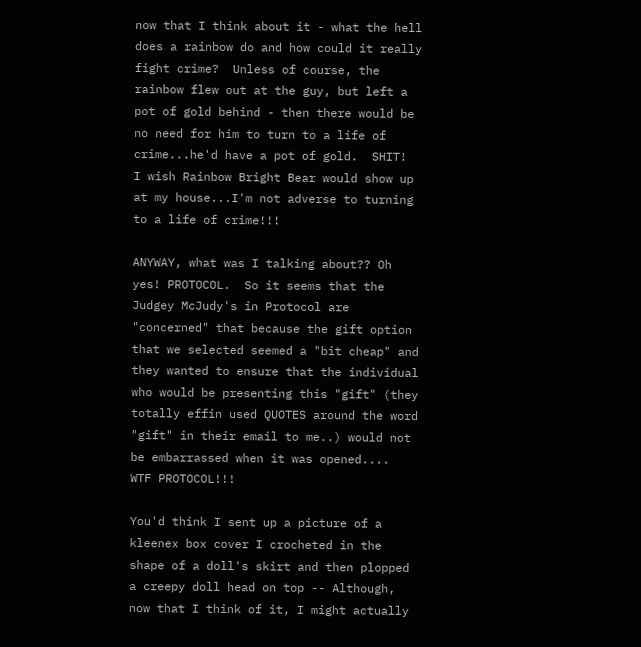now that I think about it - what the hell does a rainbow do and how could it really fight crime?  Unless of course, the rainbow flew out at the guy, but left a pot of gold behind - then there would be no need for him to turn to a life of crime...he'd have a pot of gold.  SHIT!  I wish Rainbow Bright Bear would show up at my house...I'm not adverse to turning to a life of crime!!!

ANYWAY, what was I talking about?? Oh yes! PROTOCOL.  So it seems that the Judgey McJudy's in Protocol are "concerned" that because the gift option that we selected seemed a "bit cheap" and they wanted to ensure that the individual who would be presenting this "gift" (they totally effin used QUOTES around the word "gift" in their email to me..) would not be embarrassed when it was opened....  WTF PROTOCOL!!!

You'd think I sent up a picture of a kleenex box cover I crocheted in the shape of a doll's skirt and then plopped a creepy doll head on top -- Although, now that I think of it, I might actually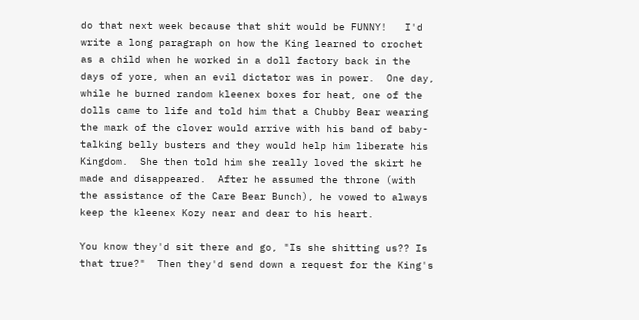do that next week because that shit would be FUNNY!   I'd write a long paragraph on how the King learned to crochet as a child when he worked in a doll factory back in the days of yore, when an evil dictator was in power.  One day, while he burned random kleenex boxes for heat, one of the dolls came to life and told him that a Chubby Bear wearing the mark of the clover would arrive with his band of baby-talking belly busters and they would help him liberate his Kingdom.  She then told him she really loved the skirt he made and disappeared.  After he assumed the throne (with the assistance of the Care Bear Bunch), he vowed to always keep the kleenex Kozy near and dear to his heart.

You know they'd sit there and go, "Is she shitting us?? Is that true?"  Then they'd send down a request for the King's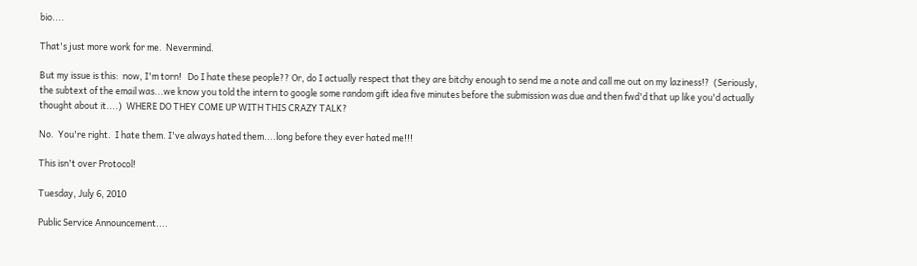bio....

That's just more work for me.  Nevermind.

But my issue is this:  now, I'm torn!   Do I hate these people?? Or, do I actually respect that they are bitchy enough to send me a note and call me out on my laziness!?  (Seriously, the subtext of the email was...we know you told the intern to google some random gift idea five minutes before the submission was due and then fwd'd that up like you'd actually thought about it....)  WHERE DO THEY COME UP WITH THIS CRAZY TALK?

No.  You're right.  I hate them. I've always hated them....long before they ever hated me!!!

This isn't over Protocol!

Tuesday, July 6, 2010

Public Service Announcement....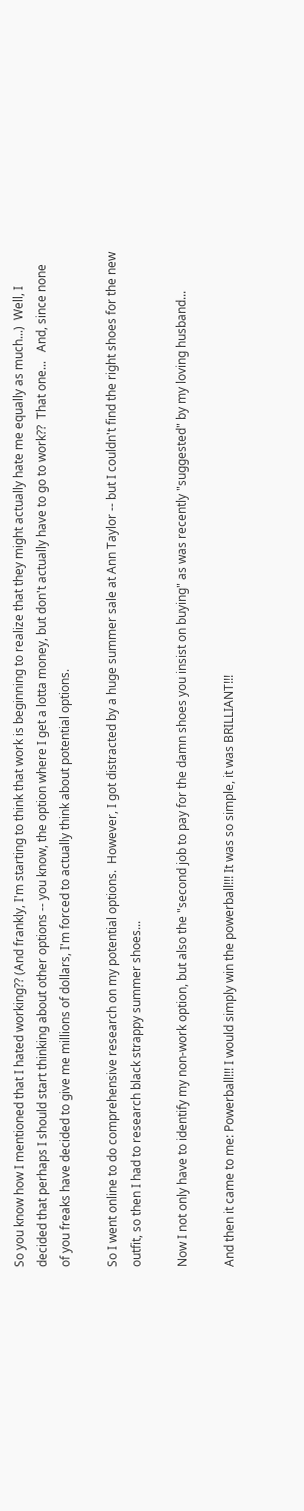So you know how I mentioned that I hated working?? (And frankly, I'm starting to think that work is beginning to realize that they might actually hate me equally as much...)  Well, I decided that perhaps I should start thinking about other options -- you know, the option where I get a lotta money, but don't actually have to go to work??  That one...   And, since none of you freaks have decided to give me millions of dollars, I'm forced to actually think about potential options.

So I went online to do comprehensive research on my potential options.  However, I got distracted by a huge summer sale at Ann Taylor -- but I couldn't find the right shoes for the new outfit, so then I had to research black strappy summer shoes...

Now I not only have to identify my non-work option, but also the "second job to pay for the damn shoes you insist on buying" as was recently "suggested" by my loving husband...

And then it came to me: Powerball!!! I would simply win the powerball!!! It was so simple, it was BRILLIANT!!!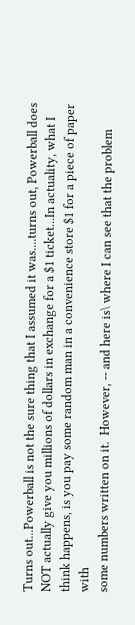Turns out...Powerball is not the sure thing that I assumed it was....turns out, Powerball does NOT actually give you millions of dollars in exchange for a $1 ticket...In actuality, what I think happens, is you pay some random man in a convenience store $1 for a piece of paper with
some numbers written on it.  However, -- and here is\ where I can see that the problem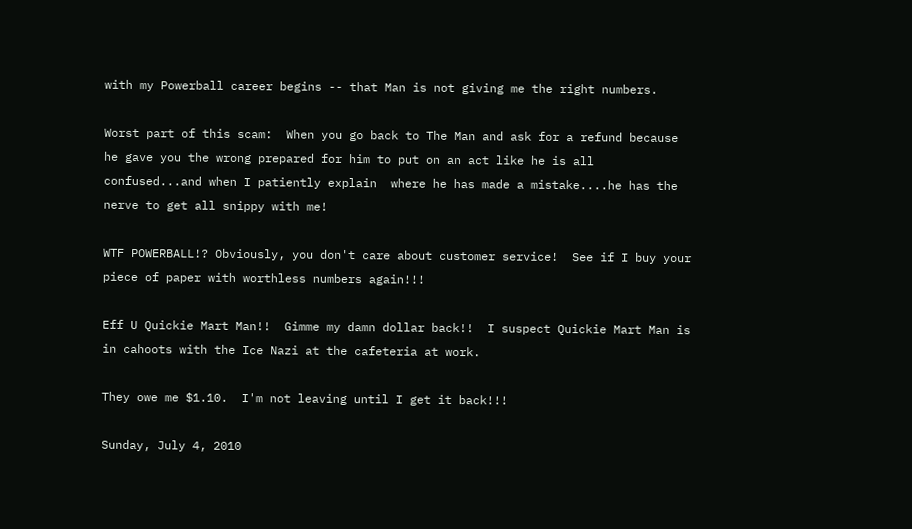with my Powerball career begins -- that Man is not giving me the right numbers.

Worst part of this scam:  When you go back to The Man and ask for a refund because he gave you the wrong prepared for him to put on an act like he is all confused...and when I patiently explain  where he has made a mistake....he has the nerve to get all snippy with me!

WTF POWERBALL!? Obviously, you don't care about customer service!  See if I buy your piece of paper with worthless numbers again!!!

Eff U Quickie Mart Man!!  Gimme my damn dollar back!!  I suspect Quickie Mart Man is in cahoots with the Ice Nazi at the cafeteria at work.

They owe me $1.10.  I'm not leaving until I get it back!!!

Sunday, July 4, 2010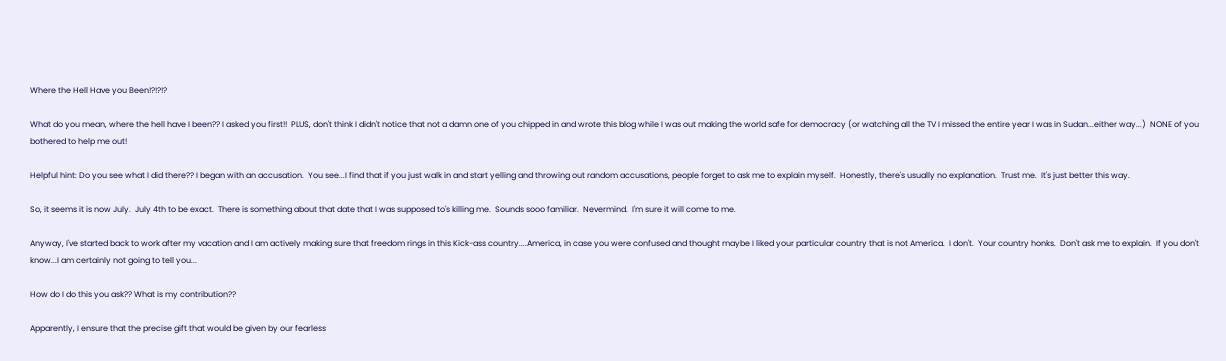Where the Hell Have you Been!?!?!?

What do you mean, where the hell have I been?? I asked you first!!  PLUS, don't think I didn't notice that not a damn one of you chipped in and wrote this blog while I was out making the world safe for democracy (or watching all the TV I missed the entire year I was in Sudan...either way...)  NONE of you bothered to help me out!

Helpful hint: Do you see what I did there?? I began with an accusation.  You see...I find that if you just walk in and start yelling and throwing out random accusations, people forget to ask me to explain myself.  Honestly, there's usually no explanation.  Trust me.  It's just better this way.

So, it seems it is now July.  July 4th to be exact.  There is something about that date that I was supposed to's killing me.  Sounds sooo familiar.  Nevermind.  I'm sure it will come to me.

Anyway, I've started back to work after my vacation and I am actively making sure that freedom rings in this Kick-ass country....America, in case you were confused and thought maybe I liked your particular country that is not America.  I don't.  Your country honks.  Don't ask me to explain.  If you don't know...I am certainly not going to tell you...

How do I do this you ask?? What is my contribution??

Apparently, I ensure that the precise gift that would be given by our fearless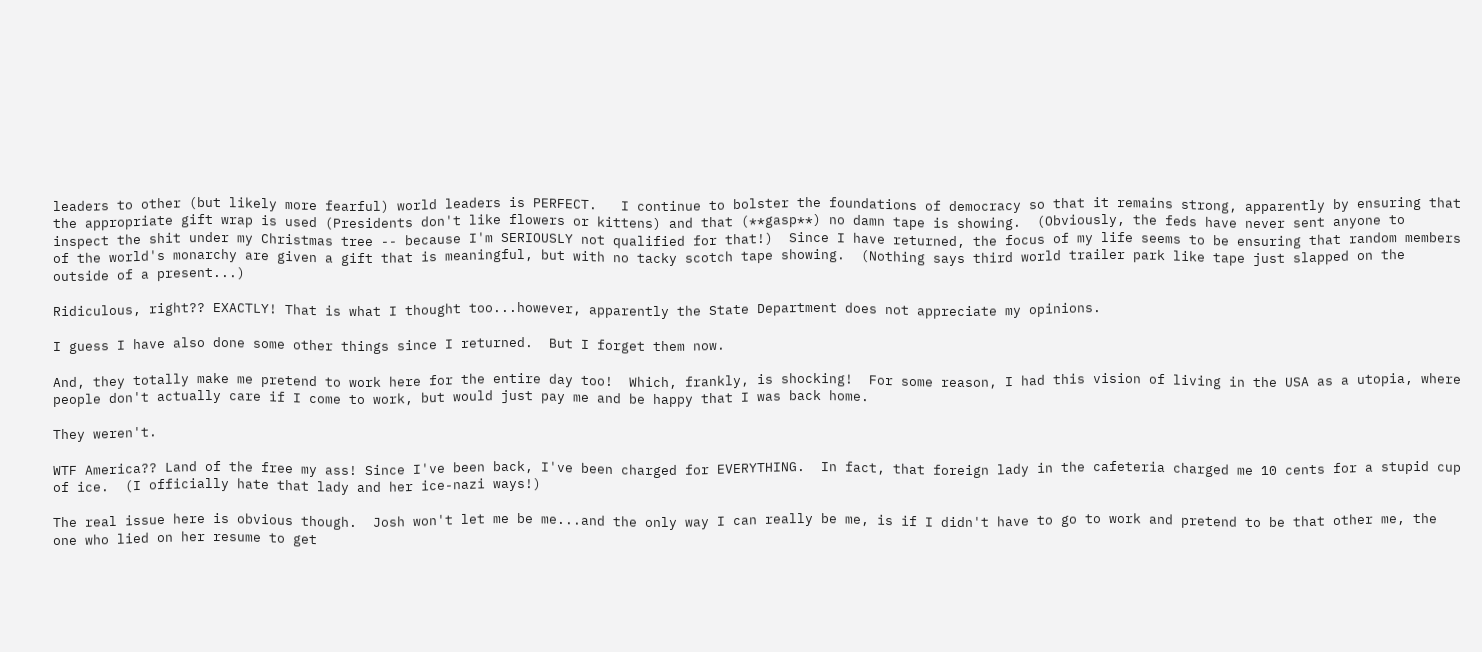leaders to other (but likely more fearful) world leaders is PERFECT.   I continue to bolster the foundations of democracy so that it remains strong, apparently by ensuring that the appropriate gift wrap is used (Presidents don't like flowers or kittens) and that (**gasp**) no damn tape is showing.  (Obviously, the feds have never sent anyone to inspect the shit under my Christmas tree -- because I'm SERIOUSLY not qualified for that!)  Since I have returned, the focus of my life seems to be ensuring that random members of the world's monarchy are given a gift that is meaningful, but with no tacky scotch tape showing.  (Nothing says third world trailer park like tape just slapped on the outside of a present...)

Ridiculous, right?? EXACTLY! That is what I thought too...however, apparently the State Department does not appreciate my opinions.

I guess I have also done some other things since I returned.  But I forget them now.

And, they totally make me pretend to work here for the entire day too!  Which, frankly, is shocking!  For some reason, I had this vision of living in the USA as a utopia, where people don't actually care if I come to work, but would just pay me and be happy that I was back home.

They weren't.

WTF America?? Land of the free my ass! Since I've been back, I've been charged for EVERYTHING.  In fact, that foreign lady in the cafeteria charged me 10 cents for a stupid cup of ice.  (I officially hate that lady and her ice-nazi ways!)

The real issue here is obvious though.  Josh won't let me be me...and the only way I can really be me, is if I didn't have to go to work and pretend to be that other me, the one who lied on her resume to get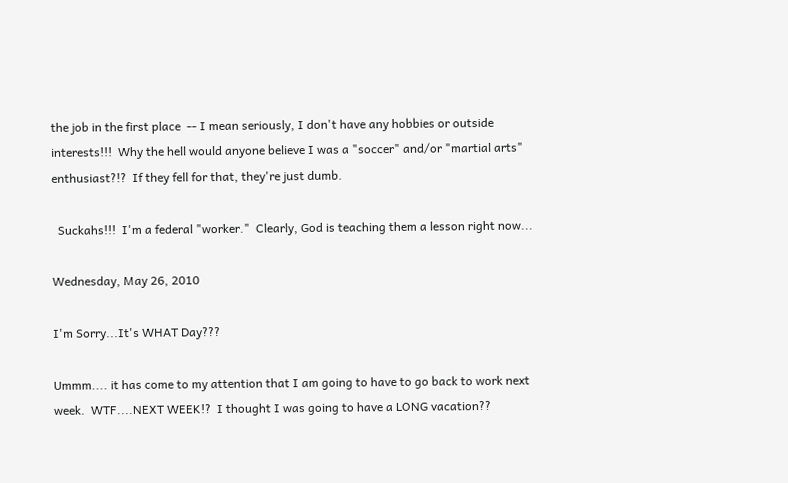the job in the first place  -- I mean seriously, I don't have any hobbies or outside interests!!!  Why the hell would anyone believe I was a "soccer" and/or "martial arts" enthusiast?!?  If they fell for that, they're just dumb.

  Suckahs!!!  I'm a federal "worker."  Clearly, God is teaching them a lesson right now...

Wednesday, May 26, 2010

I'm Sorry...It's WHAT Day???

Ummm.... it has come to my attention that I am going to have to go back to work next week.  WTF....NEXT WEEK!?  I thought I was going to have a LONG vacation??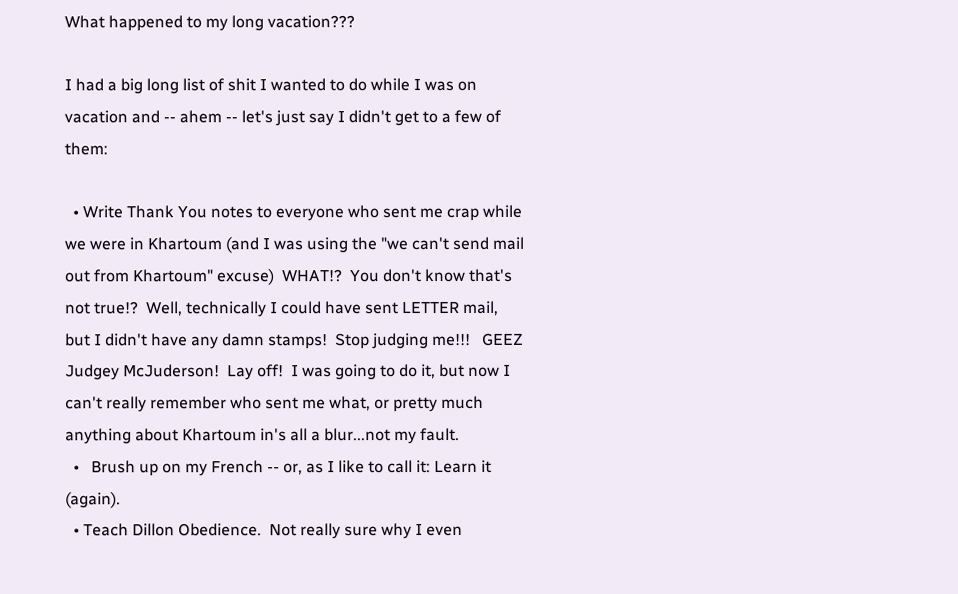What happened to my long vacation???

I had a big long list of shit I wanted to do while I was on vacation and -- ahem -- let's just say I didn't get to a few of them:

  • Write Thank You notes to everyone who sent me crap while we were in Khartoum (and I was using the "we can't send mail out from Khartoum" excuse)  WHAT!?  You don't know that's not true!?  Well, technically I could have sent LETTER mail, but I didn't have any damn stamps!  Stop judging me!!!   GEEZ Judgey McJuderson!  Lay off!  I was going to do it, but now I can't really remember who sent me what, or pretty much anything about Khartoum in's all a blur...not my fault.
  •   Brush up on my French -- or, as I like to call it: Learn it (again).
  • Teach Dillon Obedience.  Not really sure why I even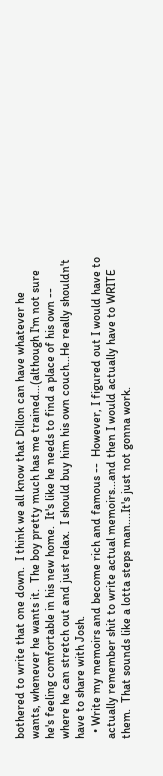bothered to write that one down.  I think we all know that Dillon can have whatever he wants, whenever he wants it.  The boy pretty much has me trained...(although I'm not sure he's feeling comfortable in his new home.  It's like he needs to find a place of his own -- where he can stretch out and just relax.  I should buy him his own couch...He really shouldn't have to share with Josh.
  • Write my memoirs and become rich and famous --  However, I figured out I would have to actually remember shit to write actual memoirs...and then I would actually have to WRITE them.  That sounds like a lotta steps man....It's just not gonna work.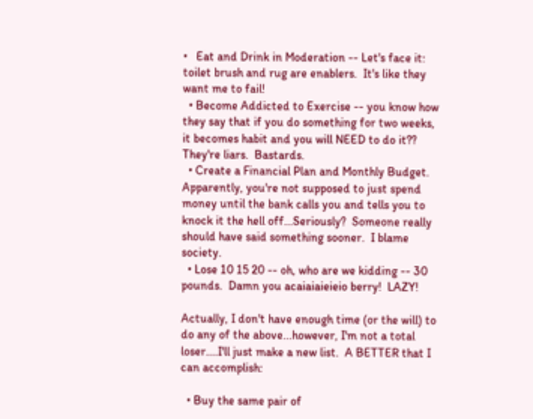•   Eat and Drink in Moderation -- Let's face it:  toilet brush and rug are enablers.  It's like they want me to fail!
  • Become Addicted to Exercise -- you know how they say that if you do something for two weeks, it becomes habit and you will NEED to do it??  They're liars.  Bastards.
  • Create a Financial Plan and Monthly Budget.  Apparently, you're not supposed to just spend money until the bank calls you and tells you to knock it the hell off...Seriously?  Someone really should have said something sooner.  I blame society.
  • Lose 10 15 20 -- oh, who are we kidding -- 30 pounds.  Damn you acaiaiaieieio berry!  LAZY!

Actually, I don't have enough time (or the will) to do any of the above...however, I'm not a total loser....I'll just make a new list.  A BETTER that I can accomplish:

  • Buy the same pair of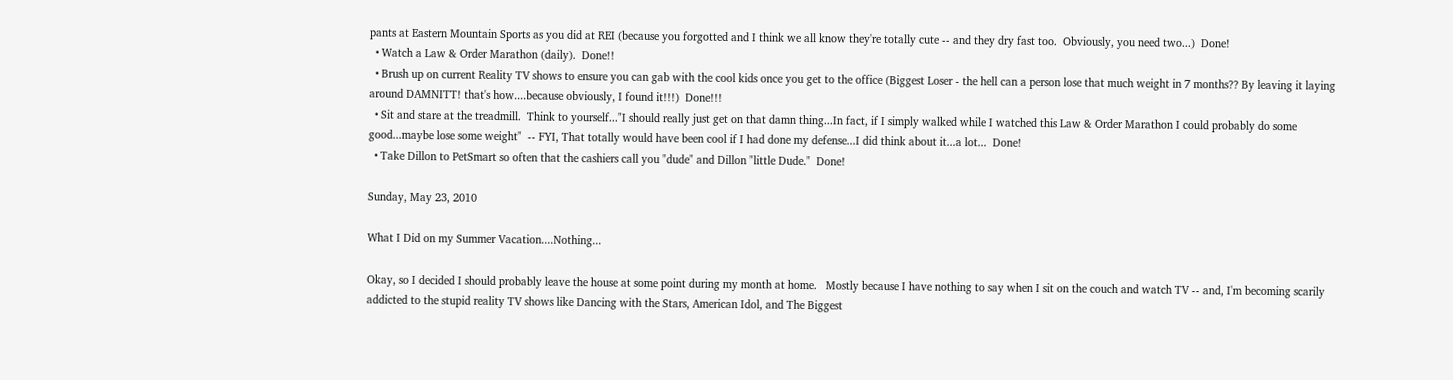pants at Eastern Mountain Sports as you did at REI (because you forgotted and I think we all know they're totally cute -- and they dry fast too.  Obviously, you need two...)  Done!
  • Watch a Law & Order Marathon (daily).  Done!!
  • Brush up on current Reality TV shows to ensure you can gab with the cool kids once you get to the office (Biggest Loser - the hell can a person lose that much weight in 7 months?? By leaving it laying around DAMNITT! that's how....because obviously, I found it!!!)  Done!!!
  • Sit and stare at the treadmill.  Think to yourself..."I should really just get on that damn thing...In fact, if I simply walked while I watched this Law & Order Marathon I could probably do some good...maybe lose some weight"  -- FYI, That totally would have been cool if I had done my defense...I did think about it...a lot...  Done!
  • Take Dillon to PetSmart so often that the cashiers call you "dude" and Dillon "little Dude."  Done!

Sunday, May 23, 2010

What I Did on my Summer Vacation....Nothing...

Okay, so I decided I should probably leave the house at some point during my month at home.   Mostly because I have nothing to say when I sit on the couch and watch TV -- and, I'm becoming scarily addicted to the stupid reality TV shows like Dancing with the Stars, American Idol, and The Biggest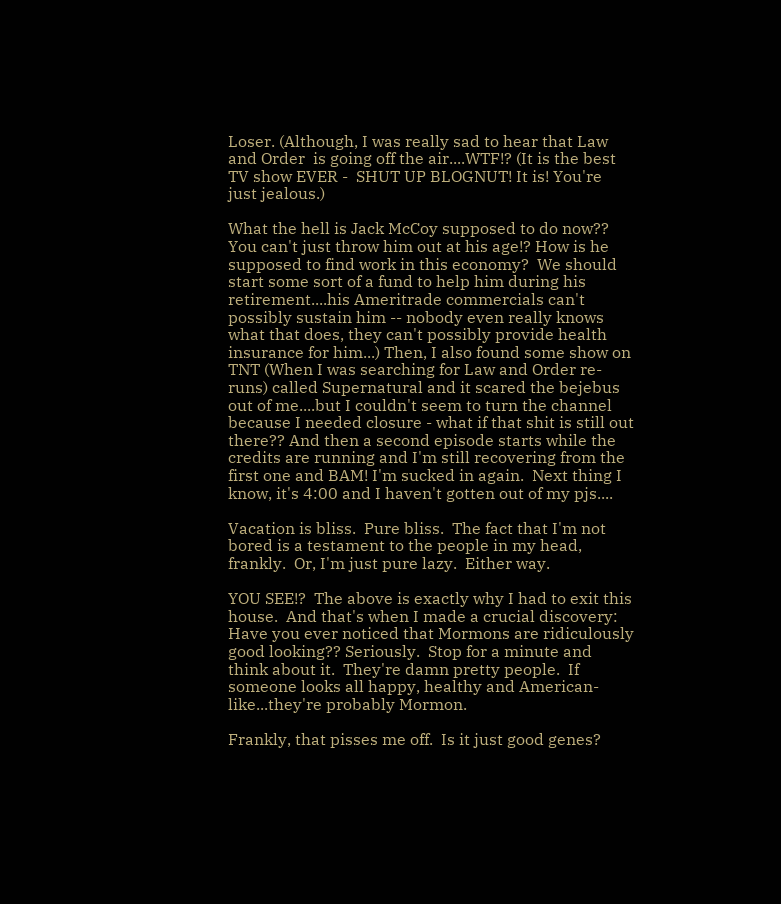Loser. (Although, I was really sad to hear that Law and Order  is going off the air....WTF!? (It is the best TV show EVER -  SHUT UP BLOGNUT! It is! You're just jealous.)

What the hell is Jack McCoy supposed to do now?? You can't just throw him out at his age!? How is he supposed to find work in this economy?  We should start some sort of a fund to help him during his retirement....his Ameritrade commercials can't possibly sustain him -- nobody even really knows what that does, they can't possibly provide health insurance for him...) Then, I also found some show on TNT (When I was searching for Law and Order re-runs) called Supernatural and it scared the bejebus out of me....but I couldn't seem to turn the channel because I needed closure - what if that shit is still out there?? And then a second episode starts while the credits are running and I'm still recovering from the first one and BAM! I'm sucked in again.  Next thing I know, it's 4:00 and I haven't gotten out of my pjs....

Vacation is bliss.  Pure bliss.  The fact that I'm not bored is a testament to the people in my head, frankly.  Or, I'm just pure lazy.  Either way.

YOU SEE!?  The above is exactly why I had to exit this house.  And that's when I made a crucial discovery:  Have you ever noticed that Mormons are ridiculously good looking?? Seriously.  Stop for a minute and think about it.  They're damn pretty people.  If someone looks all happy, healthy and American-like...they're probably Mormon.

Frankly, that pisses me off.  Is it just good genes?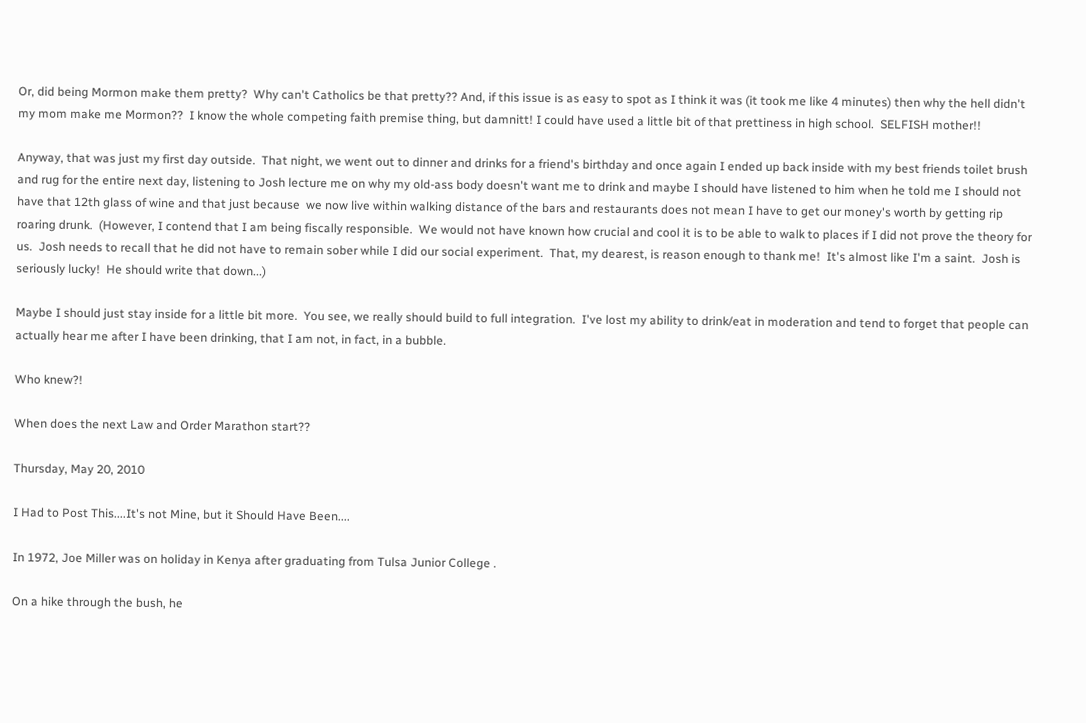Or, did being Mormon make them pretty?  Why can't Catholics be that pretty?? And, if this issue is as easy to spot as I think it was (it took me like 4 minutes) then why the hell didn't my mom make me Mormon??  I know the whole competing faith premise thing, but damnitt! I could have used a little bit of that prettiness in high school.  SELFISH mother!!

Anyway, that was just my first day outside.  That night, we went out to dinner and drinks for a friend's birthday and once again I ended up back inside with my best friends toilet brush and rug for the entire next day, listening to Josh lecture me on why my old-ass body doesn't want me to drink and maybe I should have listened to him when he told me I should not have that 12th glass of wine and that just because  we now live within walking distance of the bars and restaurants does not mean I have to get our money's worth by getting rip roaring drunk.  (However, I contend that I am being fiscally responsible.  We would not have known how crucial and cool it is to be able to walk to places if I did not prove the theory for us.  Josh needs to recall that he did not have to remain sober while I did our social experiment.  That, my dearest, is reason enough to thank me!  It's almost like I'm a saint.  Josh is seriously lucky!  He should write that down...)

Maybe I should just stay inside for a little bit more.  You see, we really should build to full integration.  I've lost my ability to drink/eat in moderation and tend to forget that people can actually hear me after I have been drinking, that I am not, in fact, in a bubble.

Who knew?!

When does the next Law and Order Marathon start??

Thursday, May 20, 2010

I Had to Post This....It's not Mine, but it Should Have Been....

In 1972, Joe Miller was on holiday in Kenya after graduating from Tulsa Junior College .

On a hike through the bush, he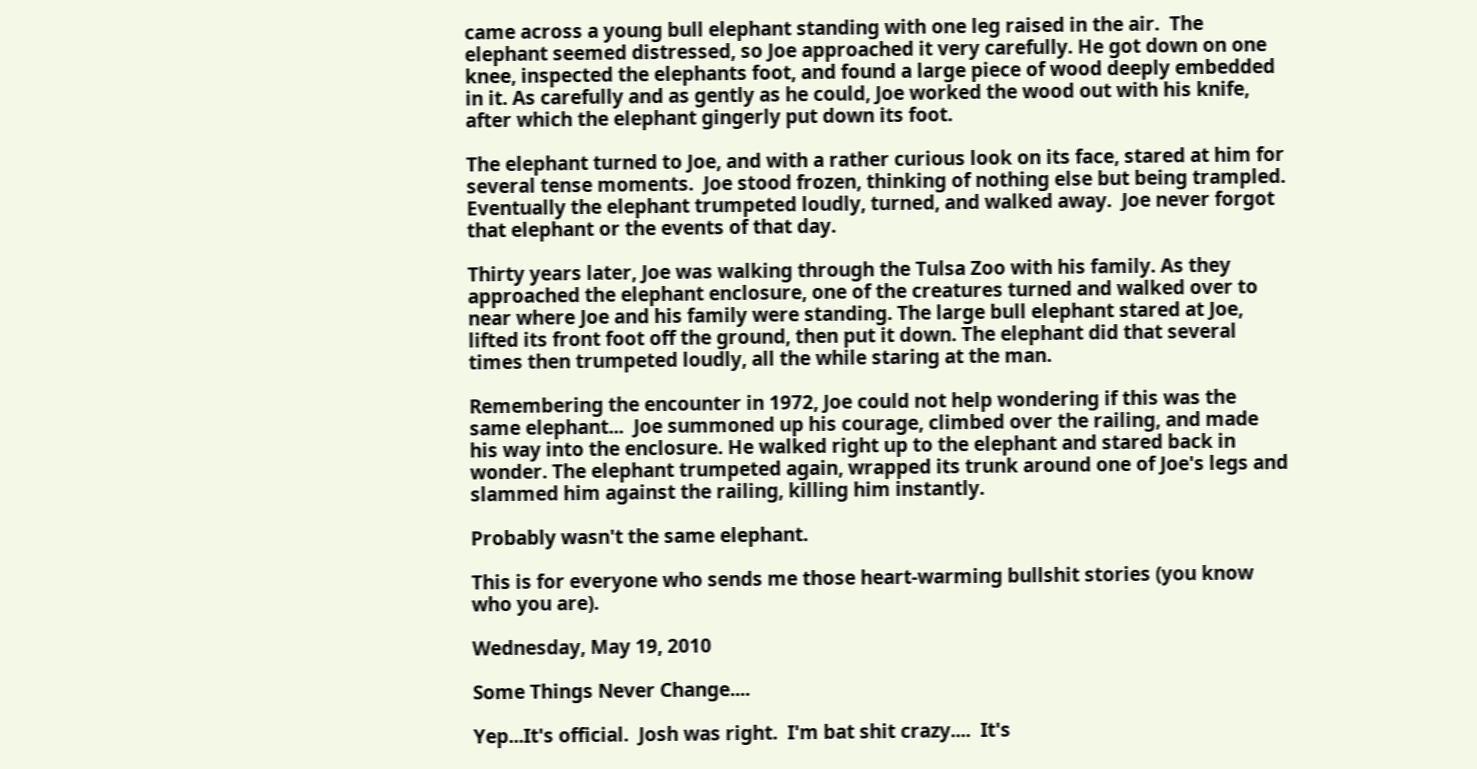came across a young bull elephant standing with one leg raised in the air.  The elephant seemed distressed, so Joe approached it very carefully. He got down on one knee, inspected the elephants foot, and found a large piece of wood deeply embedded in it. As carefully and as gently as he could, Joe worked the wood out with his knife, after which the elephant gingerly put down its foot.

The elephant turned to Joe, and with a rather curious look on its face, stared at him for several tense moments.  Joe stood frozen, thinking of nothing else but being trampled.
Eventually the elephant trumpeted loudly, turned, and walked away.  Joe never forgot that elephant or the events of that day.

Thirty years later, Joe was walking through the Tulsa Zoo with his family. As they approached the elephant enclosure, one of the creatures turned and walked over to near where Joe and his family were standing. The large bull elephant stared at Joe, lifted its front foot off the ground, then put it down. The elephant did that several times then trumpeted loudly, all the while staring at the man.

Remembering the encounter in 1972, Joe could not help wondering if this was the same elephant...  Joe summoned up his courage, climbed over the railing, and made his way into the enclosure. He walked right up to the elephant and stared back in wonder. The elephant trumpeted again, wrapped its trunk around one of Joe's legs and slammed him against the railing, killing him instantly.

Probably wasn't the same elephant.

This is for everyone who sends me those heart-warming bullshit stories (you know who you are).

Wednesday, May 19, 2010

Some Things Never Change....

Yep...It's official.  Josh was right.  I'm bat shit crazy....  It's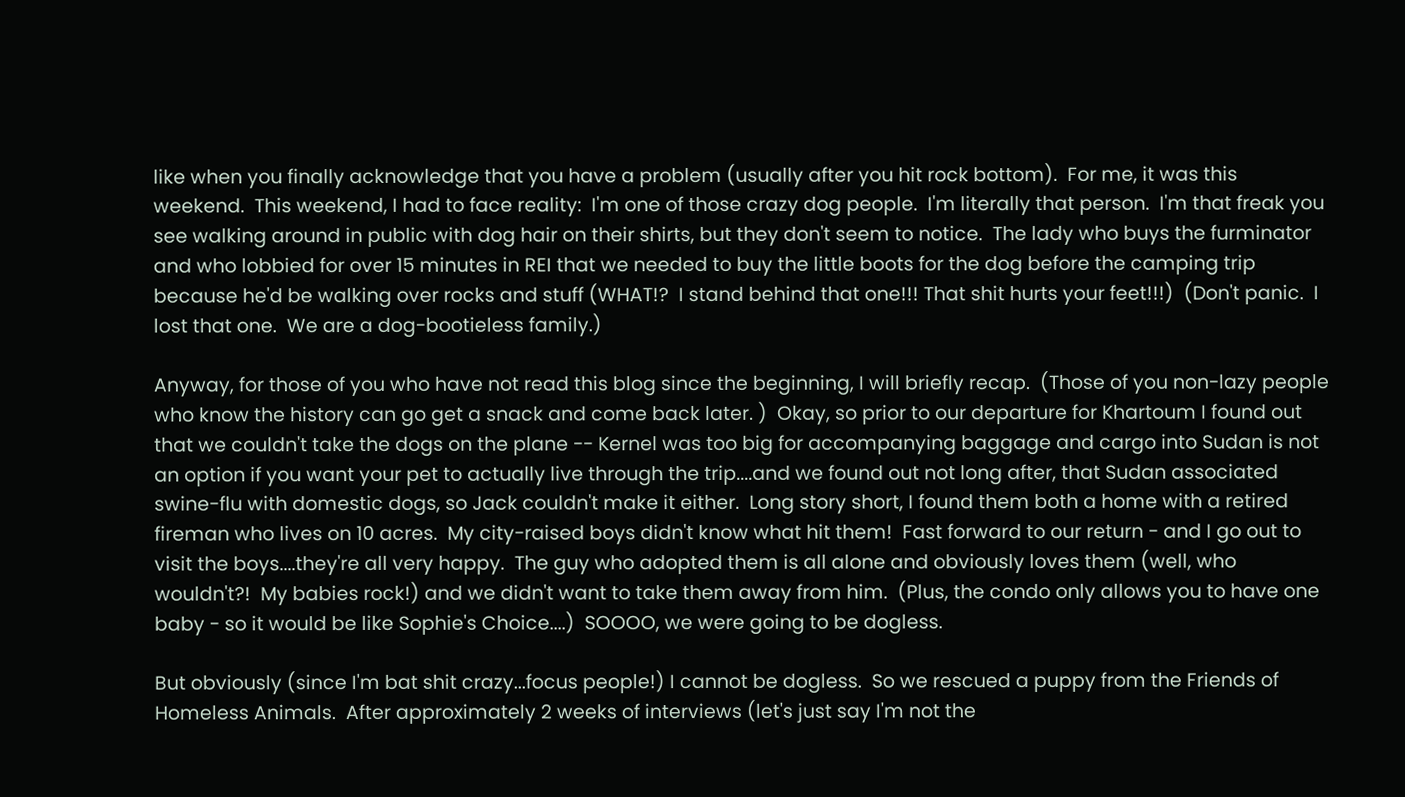like when you finally acknowledge that you have a problem (usually after you hit rock bottom).  For me, it was this weekend.  This weekend, I had to face reality:  I'm one of those crazy dog people.  I'm literally that person.  I'm that freak you see walking around in public with dog hair on their shirts, but they don't seem to notice.  The lady who buys the furminator and who lobbied for over 15 minutes in REI that we needed to buy the little boots for the dog before the camping trip because he'd be walking over rocks and stuff (WHAT!?  I stand behind that one!!! That shit hurts your feet!!!)  (Don't panic.  I lost that one.  We are a dog-bootieless family.)

Anyway, for those of you who have not read this blog since the beginning, I will briefly recap.  (Those of you non-lazy people who know the history can go get a snack and come back later. )  Okay, so prior to our departure for Khartoum I found out that we couldn't take the dogs on the plane -- Kernel was too big for accompanying baggage and cargo into Sudan is not an option if you want your pet to actually live through the trip....and we found out not long after, that Sudan associated swine-flu with domestic dogs, so Jack couldn't make it either.  Long story short, I found them both a home with a retired fireman who lives on 10 acres.  My city-raised boys didn't know what hit them!  Fast forward to our return - and I go out to visit the boys....they're all very happy.  The guy who adopted them is all alone and obviously loves them (well, who wouldn't?!  My babies rock!) and we didn't want to take them away from him.  (Plus, the condo only allows you to have one baby - so it would be like Sophie's Choice....)  SOOOO, we were going to be dogless.

But obviously (since I'm bat shit crazy...focus people!) I cannot be dogless.  So we rescued a puppy from the Friends of Homeless Animals.  After approximately 2 weeks of interviews (let's just say I'm not the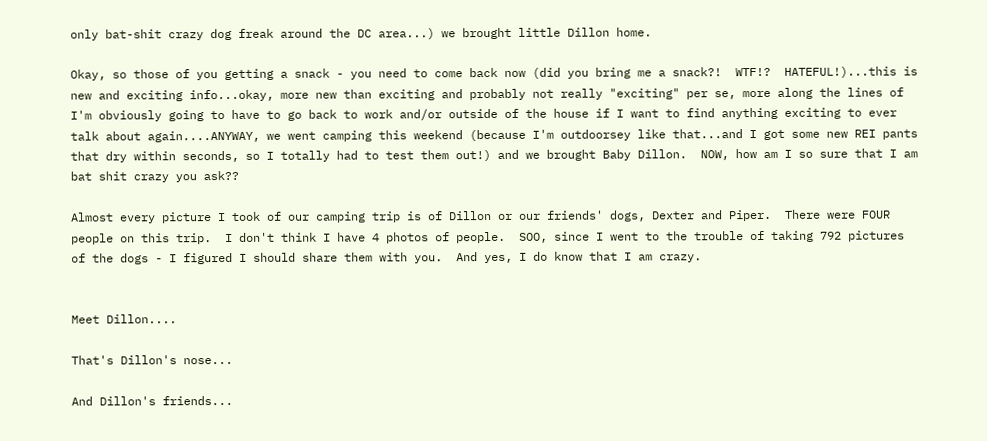only bat-shit crazy dog freak around the DC area...) we brought little Dillon home.

Okay, so those of you getting a snack - you need to come back now (did you bring me a snack?!  WTF!?  HATEFUL!)...this is new and exciting info...okay, more new than exciting and probably not really "exciting" per se, more along the lines of I'm obviously going to have to go back to work and/or outside of the house if I want to find anything exciting to ever talk about again....ANYWAY, we went camping this weekend (because I'm outdoorsey like that...and I got some new REI pants that dry within seconds, so I totally had to test them out!) and we brought Baby Dillon.  NOW, how am I so sure that I am bat shit crazy you ask??

Almost every picture I took of our camping trip is of Dillon or our friends' dogs, Dexter and Piper.  There were FOUR people on this trip.  I don't think I have 4 photos of people.  SOO, since I went to the trouble of taking 792 pictures of the dogs - I figured I should share them with you.  And yes, I do know that I am crazy.


Meet Dillon....

That's Dillon's nose...

And Dillon's friends...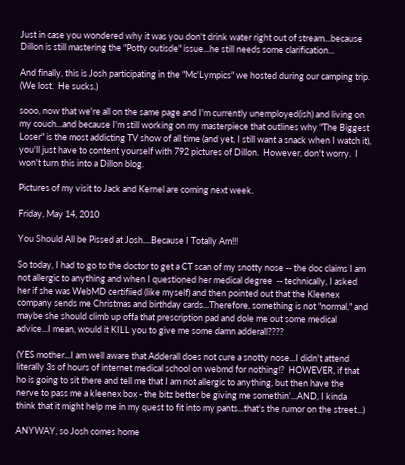Just in case you wondered why it was you don't drink water right out of stream...because Dillon is still mastering the "Potty outisde" issue...he still needs some clarification...

And finally, this is Josh participating in the "Mc'Lympics" we hosted during our camping trip.  (We lost.  He sucks.)

sooo, now that we're all on the same page and I'm currently unemployed(ish) and living on my couch...and because I'm still working on my masterpiece that outlines why "The Biggest Loser" is the most addicting TV show of all time (and yet, I still want a snack when I watch it), you'll just have to content yourself with 792 pictures of Dillon.  However, don't worry.  I won't turn this into a Dillon blog.

Pictures of my visit to Jack and Kernel are coming next week.

Friday, May 14, 2010

You Should All be Pissed at Josh....Because I Totally Am!!!

So today, I had to go to the doctor to get a CT scan of my snotty nose -- the doc claims I am not allergic to anything and when I questioned her medical degree  -- technically, I asked her if she was WebMD certifiied (like myself) and then pointed out that the Kleenex company sends me Christmas and birthday cards...Therefore, something is not "normal," and maybe she should climb up offa that prescription pad and dole me out some medical advice...I mean, would it KILL you to give me some damn adderall????

(YES mother...I am well aware that Adderall does not cure a snotty nose...I didn't attend literally 3s of hours of internet medical school on webmd for nothing!?  HOWEVER, if that ho is going to sit there and tell me that I am not allergic to anything, but then have the nerve to pass me a kleenex box - the bitz better be giving me somethin'...AND, I kinda think that it might help me in my quest to fit into my pants...that's the rumor on the street...)

ANYWAY, so Josh comes home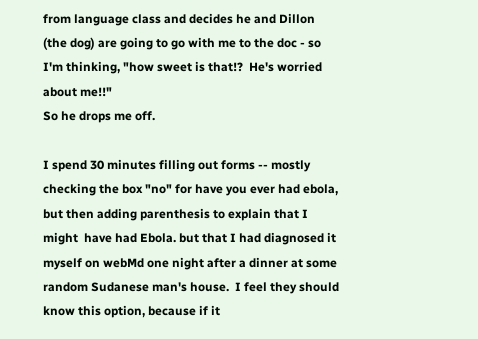from language class and decides he and Dillon (the dog) are going to go with me to the doc - so I'm thinking, "how sweet is that!?  He's worried about me!!"
So he drops me off.

I spend 30 minutes filling out forms -- mostly checking the box "no" for have you ever had ebola, but then adding parenthesis to explain that I might  have had Ebola. but that I had diagnosed it myself on webMd one night after a dinner at some random Sudanese man's house.  I feel they should know this option, because if it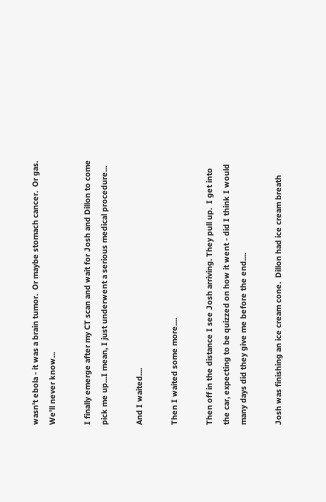wasn't ebola - it was a brain tumor.  Or maybe stomach cancer.  Or gas.  We'll never know...

I finally emerge after my CT scan and wait for Josh and Dillon to come pick me up...I mean, I just underwent a serious medical procedure...

And I waited....

Then I waited some more....

Then off in the distance I see Josh arriving. They pull up.  I get into the car, expecting to be quizzed on how it went - did I think I would many days did they give me before the end....

Josh was finishing an ice cream cone.  Dillon had ice cream breath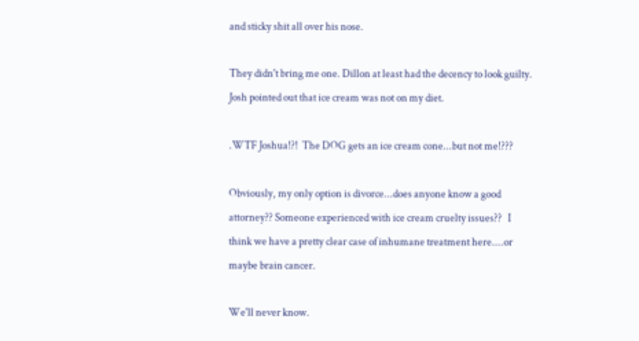and sticky shit all over his nose.

They didn't bring me one. Dillon at least had the decency to look guilty.   Josh pointed out that ice cream was not on my diet.

.WTF Joshua!?!  The DOG gets an ice cream cone...but not me!???

Obviously, my only option is divorce...does anyone know a good attorney?? Someone experienced with ice cream cruelty issues??   I think we have a pretty clear case of inhumane treatment here....or maybe brain cancer.

We'll never know.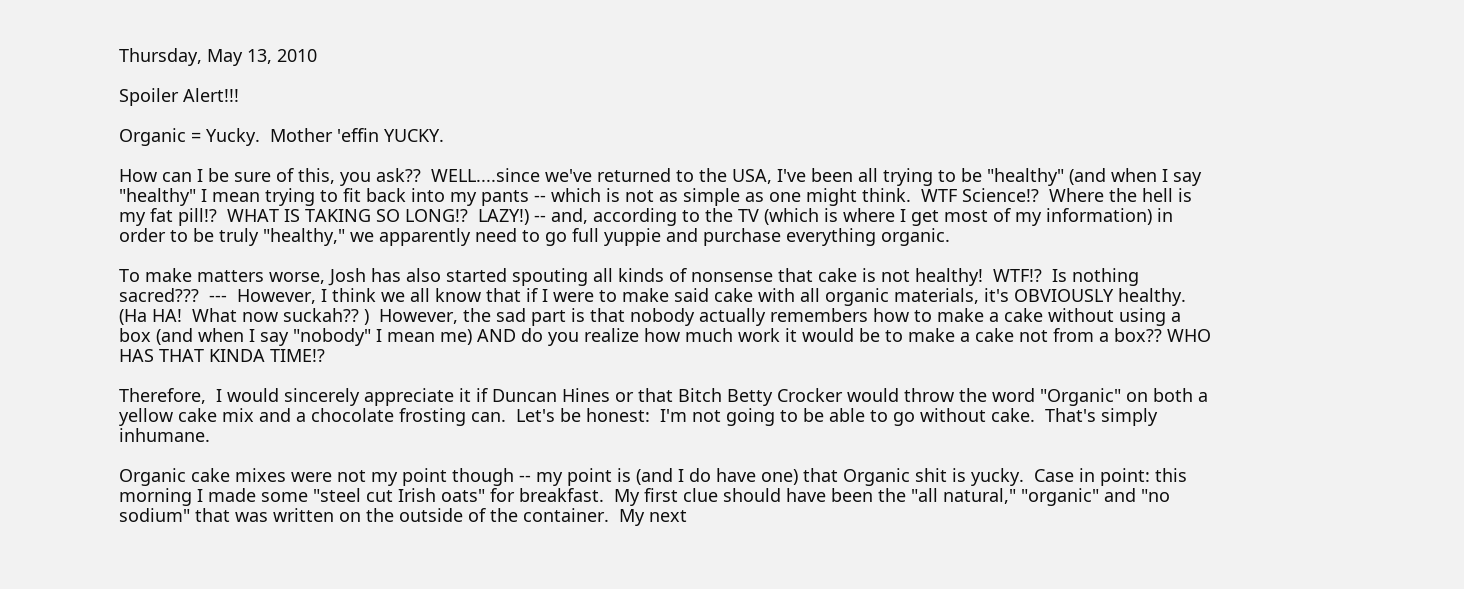Thursday, May 13, 2010

Spoiler Alert!!!

Organic = Yucky.  Mother 'effin YUCKY.

How can I be sure of this, you ask??  WELL....since we've returned to the USA, I've been all trying to be "healthy" (and when I say "healthy" I mean trying to fit back into my pants -- which is not as simple as one might think.  WTF Science!?  Where the hell is my fat pill!?  WHAT IS TAKING SO LONG!?  LAZY!) -- and, according to the TV (which is where I get most of my information) in order to be truly "healthy," we apparently need to go full yuppie and purchase everything organic.

To make matters worse, Josh has also started spouting all kinds of nonsense that cake is not healthy!  WTF!?  Is nothing sacred???  ---  However, I think we all know that if I were to make said cake with all organic materials, it's OBVIOUSLY healthy.  (Ha HA!  What now suckah?? )  However, the sad part is that nobody actually remembers how to make a cake without using a box (and when I say "nobody" I mean me) AND do you realize how much work it would be to make a cake not from a box?? WHO HAS THAT KINDA TIME!?

Therefore,  I would sincerely appreciate it if Duncan Hines or that Bitch Betty Crocker would throw the word "Organic" on both a yellow cake mix and a chocolate frosting can.  Let's be honest:  I'm not going to be able to go without cake.  That's simply inhumane.

Organic cake mixes were not my point though -- my point is (and I do have one) that Organic shit is yucky.  Case in point: this morning I made some "steel cut Irish oats" for breakfast.  My first clue should have been the "all natural," "organic" and "no sodium" that was written on the outside of the container.  My next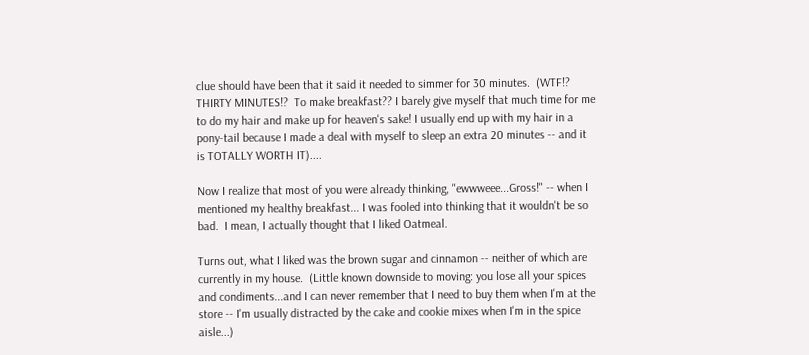clue should have been that it said it needed to simmer for 30 minutes.  (WTF!?  THIRTY MINUTES!?  To make breakfast?? I barely give myself that much time for me to do my hair and make up for heaven's sake! I usually end up with my hair in a pony-tail because I made a deal with myself to sleep an extra 20 minutes -- and it is TOTALLY WORTH IT)....

Now I realize that most of you were already thinking, "ewwweee...Gross!" -- when I mentioned my healthy breakfast... I was fooled into thinking that it wouldn't be so bad.  I mean, I actually thought that I liked Oatmeal.

Turns out, what I liked was the brown sugar and cinnamon -- neither of which are currently in my house.  (Little known downside to moving: you lose all your spices and condiments...and I can never remember that I need to buy them when I'm at the store -- I'm usually distracted by the cake and cookie mixes when I'm in the spice aisle...)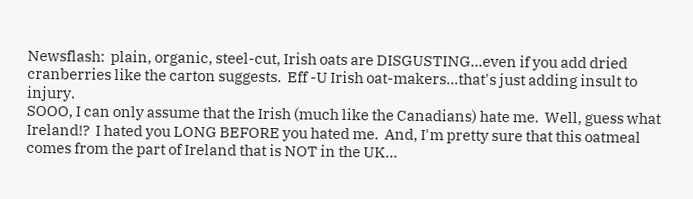Newsflash:  plain, organic, steel-cut, Irish oats are DISGUSTING...even if you add dried cranberries like the carton suggests.  Eff -U Irish oat-makers...that's just adding insult to injury.
SOOO, I can only assume that the Irish (much like the Canadians) hate me.  Well, guess what Ireland!?  I hated you LONG BEFORE you hated me.  And, I'm pretty sure that this oatmeal comes from the part of Ireland that is NOT in the UK...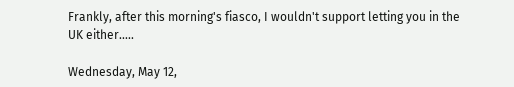Frankly, after this morning's fiasco, I wouldn't support letting you in the UK either.....

Wednesday, May 12,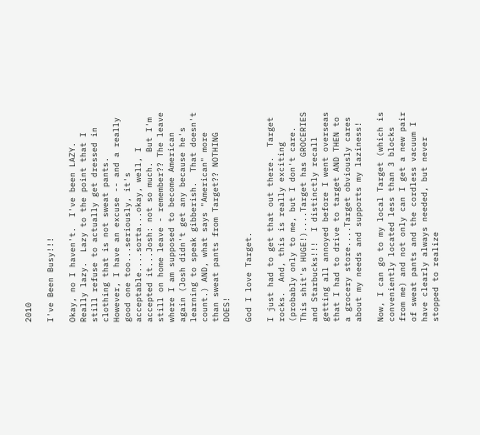2010

I've Been Busy!!!

Okay, no I haven't.  I've been LAZY.  Really lazy.  Lazy to the point that I still refuse to actually get dressed in clothing that is not sweat pants.  However, I have an excuse -- and a really good one too...seriously, it's acceptable....sorta...okay, well, I accepted it...Josh: not so much.  But I'm still on home leave - remember?? The leave where I am supposed to become American again (Josh didn't get any because he's learning to speak gibberish.  That doesn't count.) AND, what says "American" more than sweat pants from Target?? NOTHING DOES!

God I love Target.

I just had to get that out there.  Target rocks.  And, this is really exciting (probably only to me, but I don't care.  This shit's HUGE!)....Target has GROCERIES and Starbucks!!!  I distinctly recall getting all annoyed before I went overseas that I had to drive to target AND THEN to a grocery store....Target obviously cares about my needs and supports my laziness!

Now, I can go to my local Target (which is conveniently located less than 3 blocks from me) and not only can I get a new pair of sweat pants and the cordless vacuum I have clearly always needed, but never stopped to realize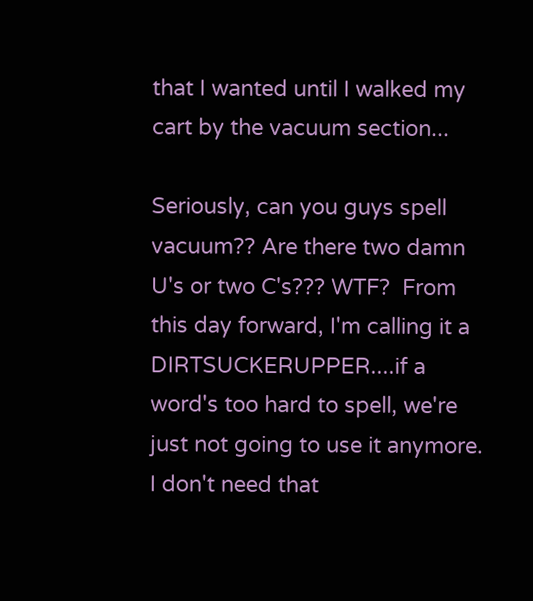that I wanted until I walked my cart by the vacuum section...

Seriously, can you guys spell vacuum?? Are there two damn U's or two C's??? WTF?  From this day forward, I'm calling it a DIRTSUCKERUPPER....if a word's too hard to spell, we're just not going to use it anymore.  I don't need that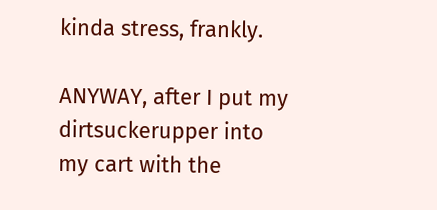kinda stress, frankly.

ANYWAY, after I put my dirtsuckerupper into my cart with the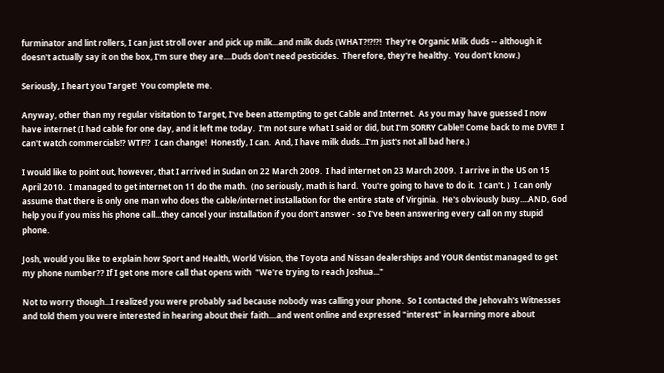furminator and lint rollers, I can just stroll over and pick up milk...and milk duds (WHAT?!?!?!  They're Organic Milk duds -- although it doesn't actually say it on the box, I'm sure they are....Duds don't need pesticides.  Therefore, they're healthy.  You don't know.)

Seriously, I heart you Target!  You complete me.

Anyway, other than my regular visitation to Target, I've been attempting to get Cable and Internet.  As you may have guessed I now have internet (I had cable for one day, and it left me today.  I'm not sure what I said or did, but I'm SORRY Cable!! Come back to me DVR!!  I can't watch commercials!? WTF!?  I can change!  Honestly, I can.  And, I have milk duds...I'm just's not all bad here.)

I would like to point out, however, that I arrived in Sudan on 22 March 2009.  I had internet on 23 March 2009.  I arrive in the US on 15 April 2010.  I managed to get internet on 11 do the math.  (no seriously, math is hard.  You're going to have to do it.  I can't. )  I can only assume that there is only one man who does the cable/internet installation for the entire state of Virginia.  He's obviously busy....AND, God help you if you miss his phone call...they cancel your installation if you don't answer - so I've been answering every call on my stupid phone.

Josh, would you like to explain how Sport and Health, World Vision, the Toyota and Nissan dealerships and YOUR dentist managed to get my phone number?? If I get one more call that opens with  "We're trying to reach Joshua..."

Not to worry though...I realized you were probably sad because nobody was calling your phone.  So I contacted the Jehovah's Witnesses and told them you were interested in hearing about their faith....and went online and expressed "interest" in learning more about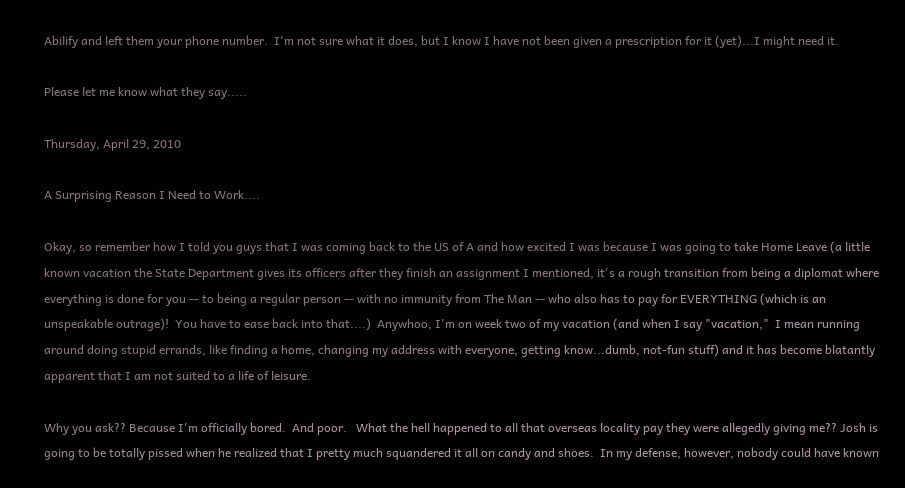Abilify and left them your phone number.  I'm not sure what it does, but I know I have not been given a prescription for it (yet)...I might need it.

Please let me know what they say.....

Thursday, April 29, 2010

A Surprising Reason I Need to Work....

Okay, so remember how I told you guys that I was coming back to the US of A and how excited I was because I was going to take Home Leave (a little known vacation the State Department gives its officers after they finish an assignment I mentioned, it's a rough transition from being a diplomat where everything is done for you -- to being a regular person -- with no immunity from The Man -- who also has to pay for EVERYTHING (which is an unspeakable outrage)!  You have to ease back into that....)  Anywhoo, I'm on week two of my vacation (and when I say "vacation,"  I mean running around doing stupid errands, like finding a home, changing my address with everyone, getting know...dumb, not-fun stuff) and it has become blatantly apparent that I am not suited to a life of leisure.

Why you ask?? Because I'm officially bored.  And poor.   What the hell happened to all that overseas locality pay they were allegedly giving me?? Josh is going to be totally pissed when he realized that I pretty much squandered it all on candy and shoes.  In my defense, however, nobody could have known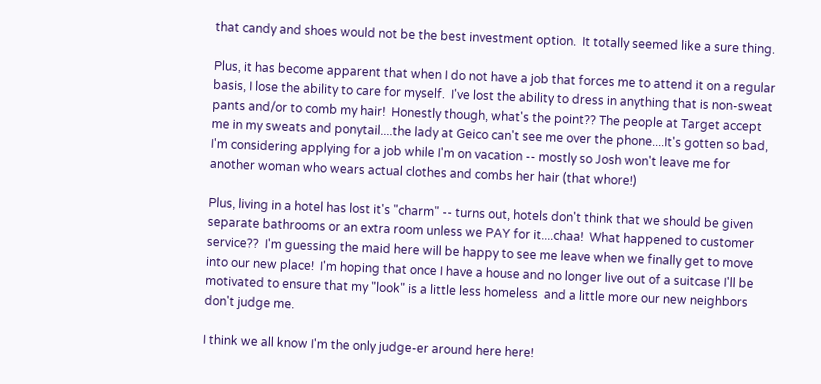that candy and shoes would not be the best investment option.  It totally seemed like a sure thing.

Plus, it has become apparent that when I do not have a job that forces me to attend it on a regular basis, I lose the ability to care for myself.  I've lost the ability to dress in anything that is non-sweat pants and/or to comb my hair!  Honestly though, what's the point?? The people at Target accept me in my sweats and ponytail....the lady at Geico can't see me over the phone....It's gotten so bad, I'm considering applying for a job while I'm on vacation -- mostly so Josh won't leave me for another woman who wears actual clothes and combs her hair (that whore!)

Plus, living in a hotel has lost it's "charm" -- turns out, hotels don't think that we should be given separate bathrooms or an extra room unless we PAY for it....chaa!  What happened to customer service??  I'm guessing the maid here will be happy to see me leave when we finally get to move into our new place!  I'm hoping that once I have a house and no longer live out of a suitcase I'll be motivated to ensure that my "look" is a little less homeless  and a little more our new neighbors don't judge me.

I think we all know I'm the only judge-er around here here!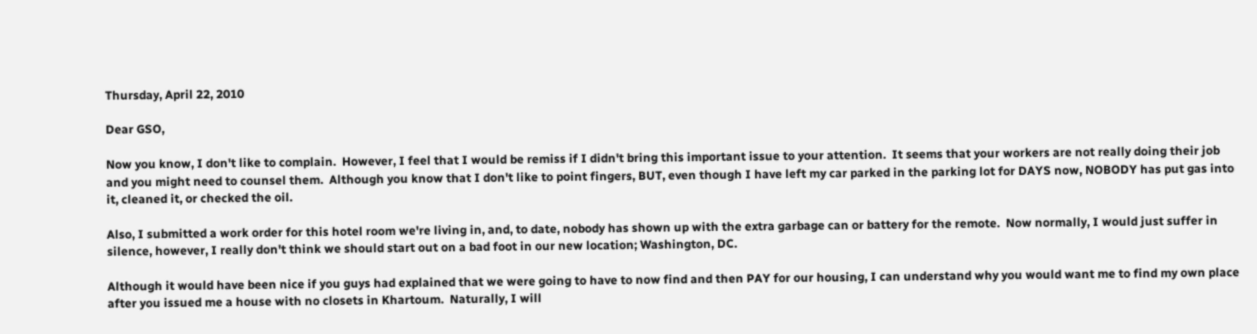Thursday, April 22, 2010

Dear GSO,

Now you know, I don't like to complain.  However, I feel that I would be remiss if I didn't bring this important issue to your attention.  It seems that your workers are not really doing their job and you might need to counsel them.  Although you know that I don't like to point fingers, BUT, even though I have left my car parked in the parking lot for DAYS now, NOBODY has put gas into it, cleaned it, or checked the oil.

Also, I submitted a work order for this hotel room we're living in, and, to date, nobody has shown up with the extra garbage can or battery for the remote.  Now normally, I would just suffer in silence, however, I really don't think we should start out on a bad foot in our new location; Washington, DC.

Although it would have been nice if you guys had explained that we were going to have to now find and then PAY for our housing, I can understand why you would want me to find my own place after you issued me a house with no closets in Khartoum.  Naturally, I will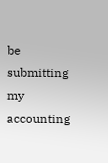be submitting my accounting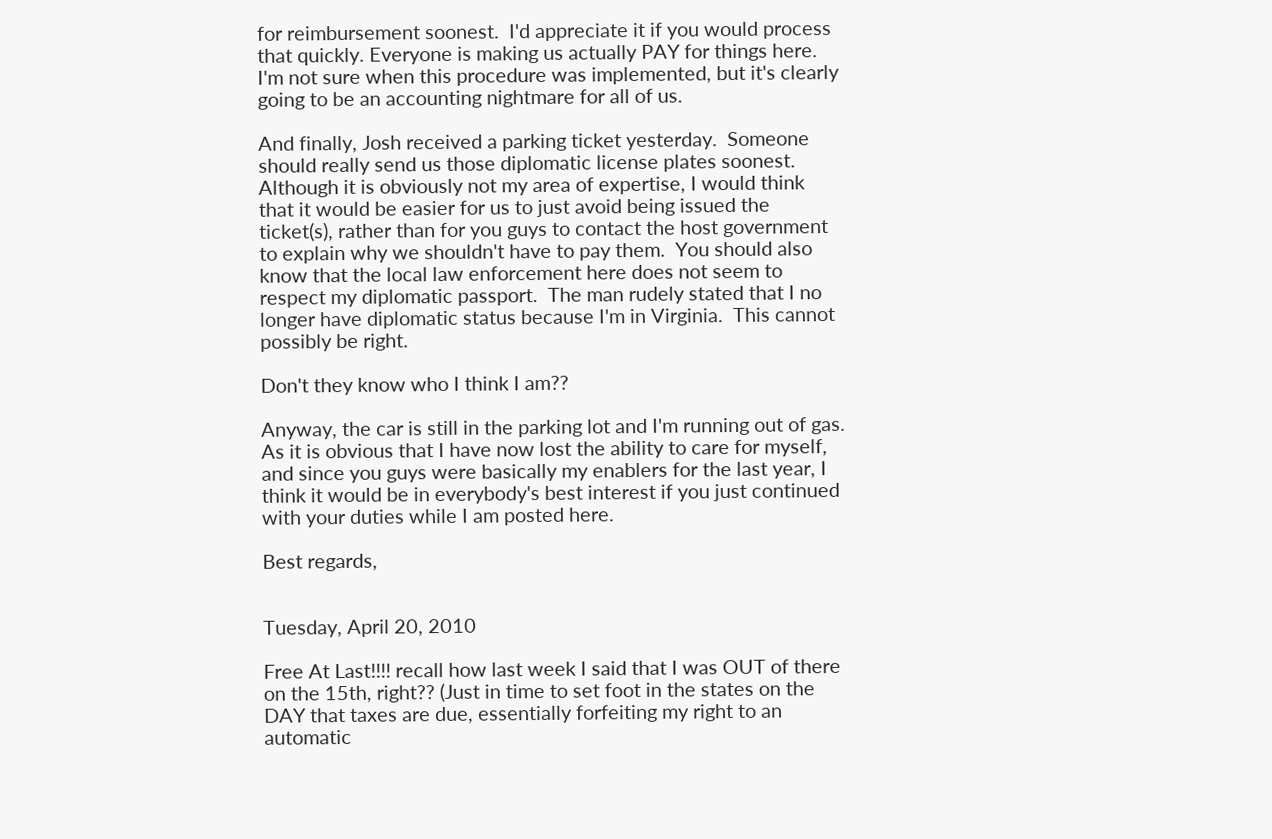for reimbursement soonest.  I'd appreciate it if you would process that quickly. Everyone is making us actually PAY for things here.  I'm not sure when this procedure was implemented, but it's clearly going to be an accounting nightmare for all of us.

And finally, Josh received a parking ticket yesterday.  Someone should really send us those diplomatic license plates soonest.  Although it is obviously not my area of expertise, I would think that it would be easier for us to just avoid being issued the ticket(s), rather than for you guys to contact the host government to explain why we shouldn't have to pay them.  You should also know that the local law enforcement here does not seem to respect my diplomatic passport.  The man rudely stated that I no longer have diplomatic status because I'm in Virginia.  This cannot possibly be right.

Don't they know who I think I am??

Anyway, the car is still in the parking lot and I'm running out of gas.  As it is obvious that I have now lost the ability to care for myself, and since you guys were basically my enablers for the last year, I think it would be in everybody's best interest if you just continued with your duties while I am posted here.

Best regards,


Tuesday, April 20, 2010

Free At Last!!!! recall how last week I said that I was OUT of there on the 15th, right?? (Just in time to set foot in the states on the DAY that taxes are due, essentially forfeiting my right to an automatic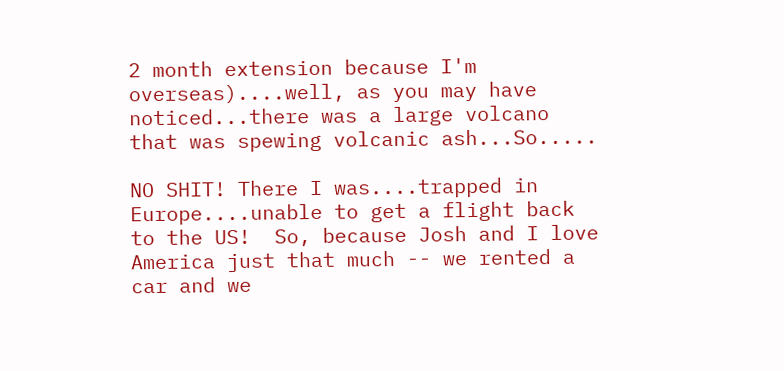2 month extension because I'm overseas)....well, as you may have noticed...there was a large volcano that was spewing volcanic ash...So.....

NO SHIT! There I was....trapped in Europe....unable to get a flight back to the US!  So, because Josh and I love America just that much -- we rented a car and we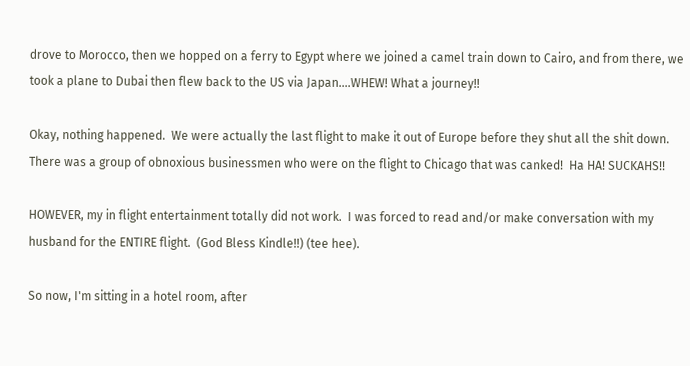drove to Morocco, then we hopped on a ferry to Egypt where we joined a camel train down to Cairo, and from there, we took a plane to Dubai then flew back to the US via Japan....WHEW! What a journey!!

Okay, nothing happened.  We were actually the last flight to make it out of Europe before they shut all the shit down.  There was a group of obnoxious businessmen who were on the flight to Chicago that was canked!  Ha HA! SUCKAHS!!

HOWEVER, my in flight entertainment totally did not work.  I was forced to read and/or make conversation with my husband for the ENTIRE flight.  (God Bless Kindle!!) (tee hee).

So now, I'm sitting in a hotel room, after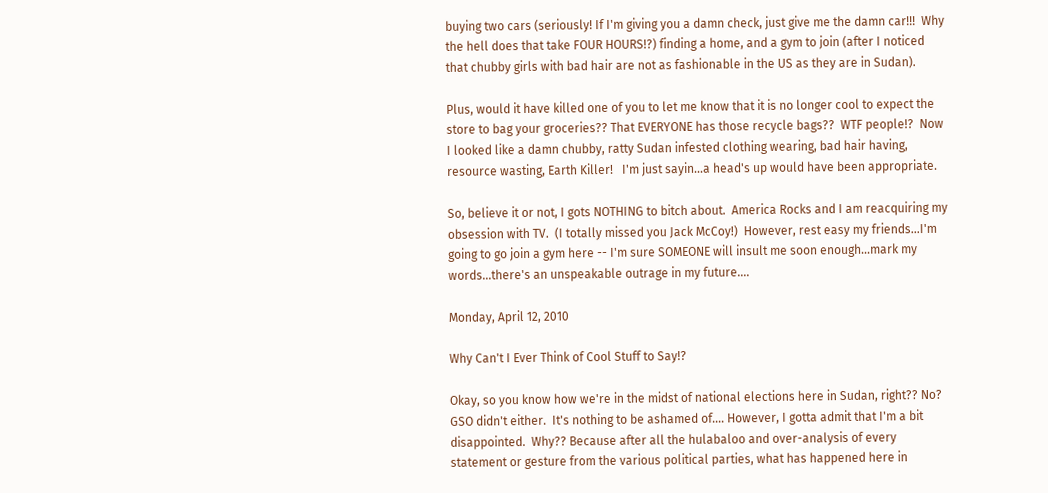buying two cars (seriously! If I'm giving you a damn check, just give me the damn car!!!  Why the hell does that take FOUR HOURS!?) finding a home, and a gym to join (after I noticed that chubby girls with bad hair are not as fashionable in the US as they are in Sudan).

Plus, would it have killed one of you to let me know that it is no longer cool to expect the store to bag your groceries?? That EVERYONE has those recycle bags??  WTF people!?  Now I looked like a damn chubby, ratty Sudan infested clothing wearing, bad hair having, resource wasting, Earth Killer!   I'm just sayin...a head's up would have been appropriate.

So, believe it or not, I gots NOTHING to bitch about.  America Rocks and I am reacquiring my obsession with TV.  (I totally missed you Jack McCoy!)  However, rest easy my friends...I'm going to go join a gym here -- I'm sure SOMEONE will insult me soon enough...mark my words...there's an unspeakable outrage in my future....

Monday, April 12, 2010

Why Can't I Ever Think of Cool Stuff to Say!?

Okay, so you know how we're in the midst of national elections here in Sudan, right?? No?  GSO didn't either.  It's nothing to be ashamed of.... However, I gotta admit that I'm a bit disappointed.  Why?? Because after all the hulabaloo and over-analysis of every statement or gesture from the various political parties, what has happened here in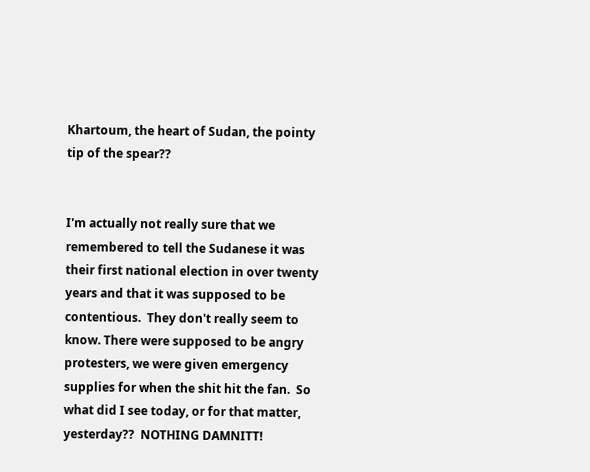Khartoum, the heart of Sudan, the pointy tip of the spear??


I'm actually not really sure that we remembered to tell the Sudanese it was their first national election in over twenty years and that it was supposed to be contentious.  They don't really seem to know. There were supposed to be angry protesters, we were given emergency supplies for when the shit hit the fan.  So what did I see today, or for that matter, yesterday??  NOTHING DAMNITT!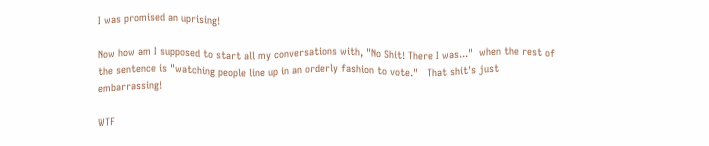I was promised an uprising!

Now how am I supposed to start all my conversations with, "No Shit! There I was..."  when the rest of the sentence is "watching people line up in an orderly fashion to vote."   That shit's just embarrassing!

WTF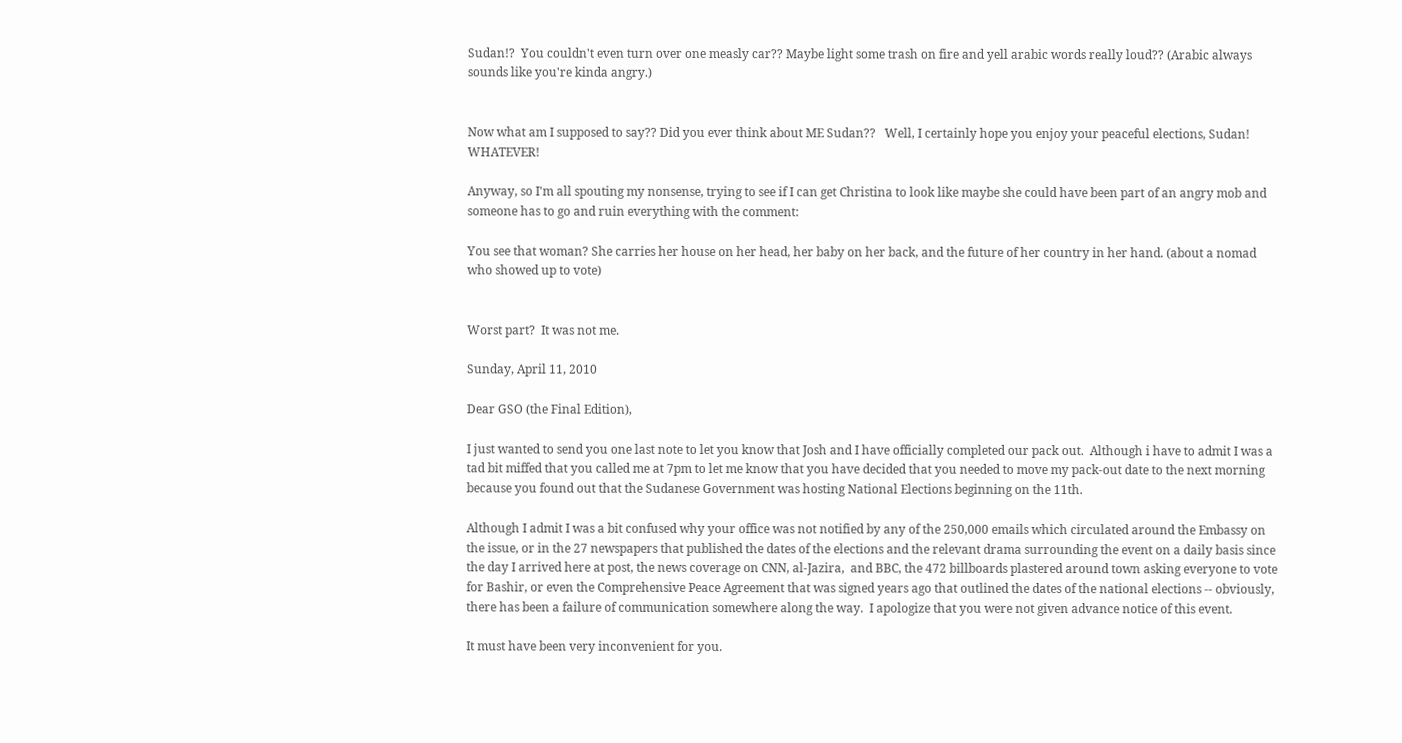Sudan!?  You couldn't even turn over one measly car?? Maybe light some trash on fire and yell arabic words really loud?? (Arabic always sounds like you're kinda angry.)


Now what am I supposed to say?? Did you ever think about ME Sudan??   Well, I certainly hope you enjoy your peaceful elections, Sudan!  WHATEVER!

Anyway, so I'm all spouting my nonsense, trying to see if I can get Christina to look like maybe she could have been part of an angry mob and someone has to go and ruin everything with the comment:

You see that woman? She carries her house on her head, her baby on her back, and the future of her country in her hand. (about a nomad who showed up to vote)


Worst part?  It was not me.

Sunday, April 11, 2010

Dear GSO (the Final Edition),

I just wanted to send you one last note to let you know that Josh and I have officially completed our pack out.  Although i have to admit I was a tad bit miffed that you called me at 7pm to let me know that you have decided that you needed to move my pack-out date to the next morning because you found out that the Sudanese Government was hosting National Elections beginning on the 11th.

Although I admit I was a bit confused why your office was not notified by any of the 250,000 emails which circulated around the Embassy on the issue, or in the 27 newspapers that published the dates of the elections and the relevant drama surrounding the event on a daily basis since the day I arrived here at post, the news coverage on CNN, al-Jazira,  and BBC, the 472 billboards plastered around town asking everyone to vote for Bashir, or even the Comprehensive Peace Agreement that was signed years ago that outlined the dates of the national elections -- obviously, there has been a failure of communication somewhere along the way.  I apologize that you were not given advance notice of this event.

It must have been very inconvenient for you.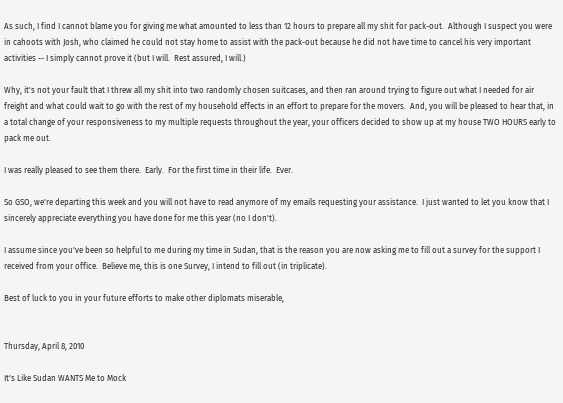As such, I find I cannot blame you for giving me what amounted to less than 12 hours to prepare all my shit for pack-out.  Although I suspect you were in cahoots with Josh, who claimed he could not stay home to assist with the pack-out because he did not have time to cancel his very important activities -- I simply cannot prove it (but I will.  Rest assured, I will.)

Why, it's not your fault that I threw all my shit into two randomly chosen suitcases, and then ran around trying to figure out what I needed for air freight and what could wait to go with the rest of my household effects in an effort to prepare for the movers.  And, you will be pleased to hear that, in a total change of your responsiveness to my multiple requests throughout the year, your officers decided to show up at my house TWO HOURS early to pack me out.

I was really pleased to see them there.  Early.  For the first time in their life.  Ever.

So GSO, we're departing this week and you will not have to read anymore of my emails requesting your assistance.  I just wanted to let you know that I sincerely appreciate everything you have done for me this year (no I don't).

I assume since you've been so helpful to me during my time in Sudan, that is the reason you are now asking me to fill out a survey for the support I received from your office.  Believe me, this is one Survey, I intend to fill out (in triplicate).

Best of luck to you in your future efforts to make other diplomats miserable,


Thursday, April 8, 2010

It's Like Sudan WANTS Me to Mock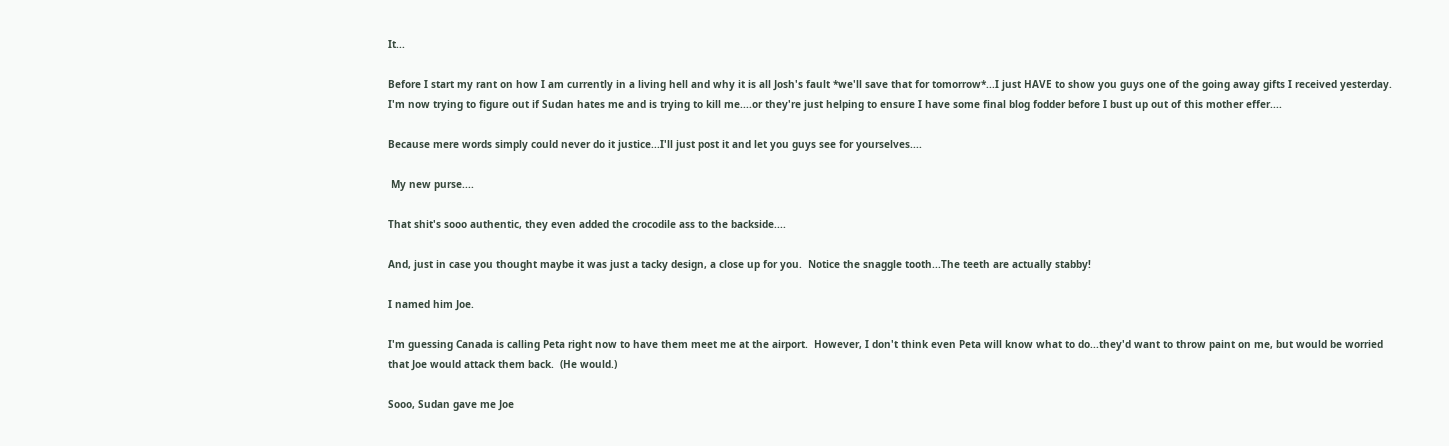It...

Before I start my rant on how I am currently in a living hell and why it is all Josh's fault *we'll save that for tomorrow*...I just HAVE to show you guys one of the going away gifts I received yesterday.  I'm now trying to figure out if Sudan hates me and is trying to kill me....or they're just helping to ensure I have some final blog fodder before I bust up out of this mother effer....

Because mere words simply could never do it justice...I'll just post it and let you guys see for yourselves....

 My new purse....

That shit's sooo authentic, they even added the crocodile ass to the backside....

And, just in case you thought maybe it was just a tacky design, a close up for you.  Notice the snaggle tooth...The teeth are actually stabby!

I named him Joe.

I'm guessing Canada is calling Peta right now to have them meet me at the airport.  However, I don't think even Peta will know what to do...they'd want to throw paint on me, but would be worried that Joe would attack them back.  (He would.)

Sooo, Sudan gave me Joe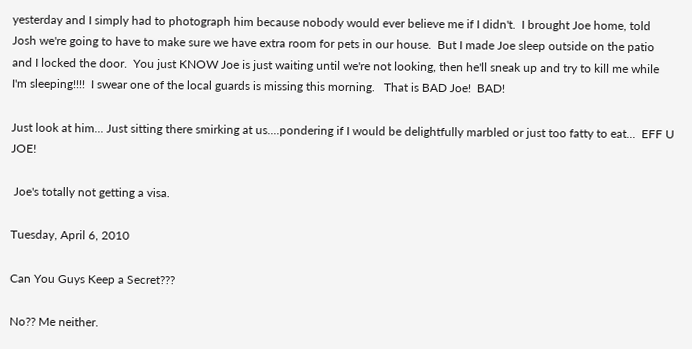yesterday and I simply had to photograph him because nobody would ever believe me if I didn't.  I brought Joe home, told Josh we're going to have to make sure we have extra room for pets in our house.  But I made Joe sleep outside on the patio and I locked the door.  You just KNOW Joe is just waiting until we're not looking, then he'll sneak up and try to kill me while I'm sleeping!!!!  I swear one of the local guards is missing this morning.   That is BAD Joe!  BAD!

Just look at him... Just sitting there smirking at us....pondering if I would be delightfully marbled or just too fatty to eat...  EFF U JOE!

 Joe's totally not getting a visa.

Tuesday, April 6, 2010

Can You Guys Keep a Secret???

No?? Me neither.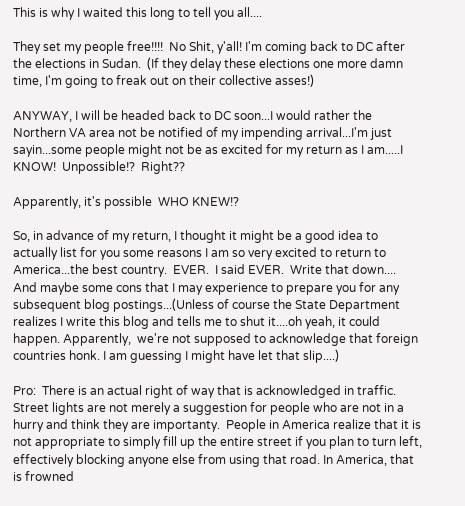This is why I waited this long to tell you all....

They set my people free!!!!  No Shit, y'all! I'm coming back to DC after the elections in Sudan.  (If they delay these elections one more damn time, I'm going to freak out on their collective asses!)

ANYWAY, I will be headed back to DC soon...I would rather the Northern VA area not be notified of my impending arrival...I'm just sayin...some people might not be as excited for my return as I am.....I KNOW!  Unpossible!?  Right??

Apparently, it's possible  WHO KNEW!?

So, in advance of my return, I thought it might be a good idea to actually list for you some reasons I am so very excited to return to America...the best country.  EVER.  I said EVER.  Write that down....  And maybe some cons that I may experience to prepare you for any subsequent blog postings...(Unless of course the State Department realizes I write this blog and tells me to shut it....oh yeah, it could happen. Apparently,  we're not supposed to acknowledge that foreign countries honk. I am guessing I might have let that slip....)

Pro:  There is an actual right of way that is acknowledged in traffic.  Street lights are not merely a suggestion for people who are not in a hurry and think they are importanty.  People in America realize that it is not appropriate to simply fill up the entire street if you plan to turn left, effectively blocking anyone else from using that road. In America, that is frowned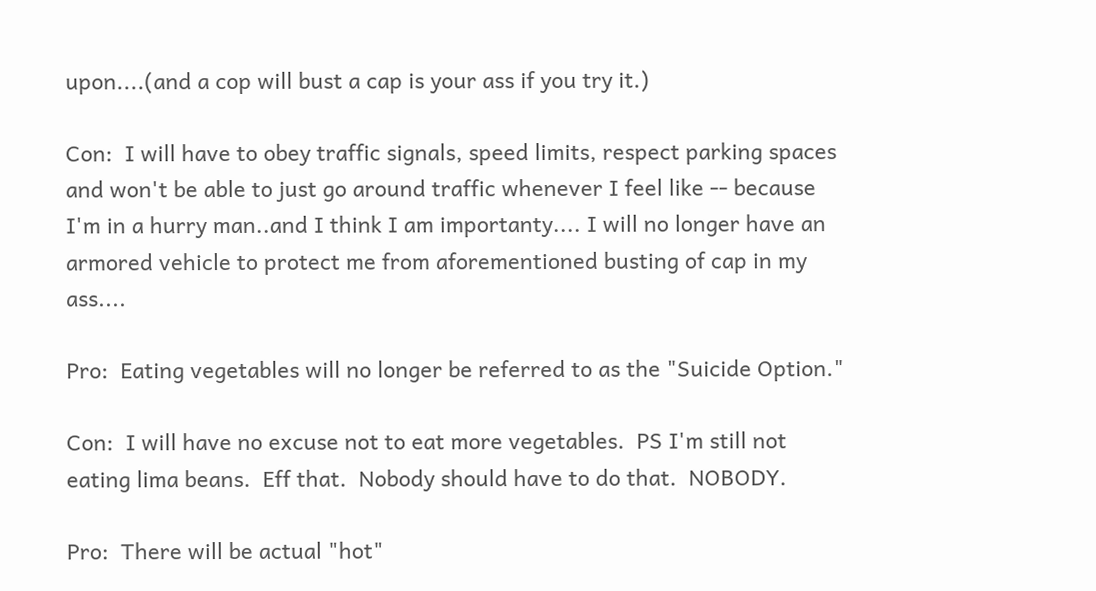upon....(and a cop will bust a cap is your ass if you try it.)

Con:  I will have to obey traffic signals, speed limits, respect parking spaces and won't be able to just go around traffic whenever I feel like -- because I'm in a hurry man..and I think I am importanty.... I will no longer have an armored vehicle to protect me from aforementioned busting of cap in my ass....

Pro:  Eating vegetables will no longer be referred to as the "Suicide Option."

Con:  I will have no excuse not to eat more vegetables.  PS I'm still not eating lima beans.  Eff that.  Nobody should have to do that.  NOBODY.

Pro:  There will be actual "hot"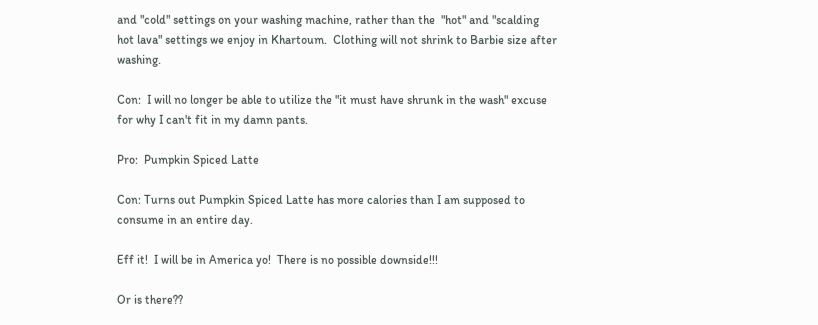and "cold" settings on your washing machine, rather than the  "hot" and "scalding hot lava" settings we enjoy in Khartoum.  Clothing will not shrink to Barbie size after washing.

Con:  I will no longer be able to utilize the "it must have shrunk in the wash" excuse for why I can't fit in my damn pants.

Pro:  Pumpkin Spiced Latte

Con: Turns out Pumpkin Spiced Latte has more calories than I am supposed to consume in an entire day.

Eff it!  I will be in America yo!  There is no possible downside!!!

Or is there??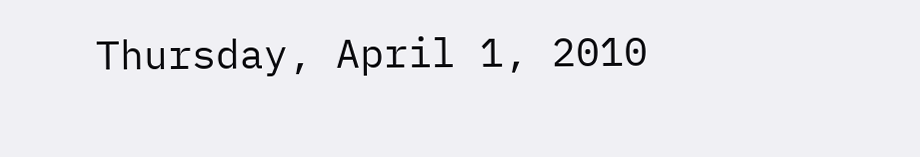Thursday, April 1, 2010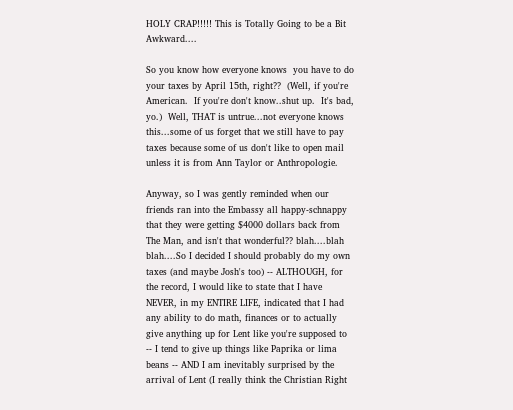HOLY CRAP!!!!! This is Totally Going to be a Bit Awkward....

So you know how everyone knows  you have to do your taxes by April 15th, right??  (Well, if you're American.  If you're don't know..shut up.  It's bad, yo.)  Well, THAT is untrue...not everyone knows this...some of us forget that we still have to pay taxes because some of us don't like to open mail unless it is from Ann Taylor or Anthropologie.

Anyway, so I was gently reminded when our friends ran into the Embassy all happy-schnappy that they were getting $4000 dollars back from The Man, and isn't that wonderful?? blah....blah blah....So I decided I should probably do my own taxes (and maybe Josh's too) -- ALTHOUGH, for the record, I would like to state that I have NEVER, in my ENTIRE LIFE, indicated that I had any ability to do math, finances or to actually give anything up for Lent like you're supposed to -- I tend to give up things like Paprika or lima beans -- AND I am inevitably surprised by the arrival of Lent (I really think the Christian Right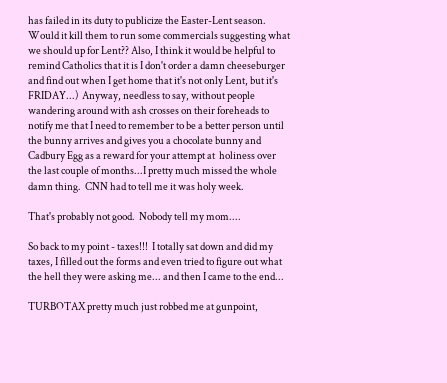has failed in its duty to publicize the Easter-Lent season.  Would it kill them to run some commercials suggesting what we should up for Lent?? Also, I think it would be helpful to remind Catholics that it is I don't order a damn cheeseburger and find out when I get home that it's not only Lent, but it's FRIDAY...)  Anyway, needless to say, without people wandering around with ash crosses on their foreheads to notify me that I need to remember to be a better person until the bunny arrives and gives you a chocolate bunny and Cadbury Egg as a reward for your attempt at  holiness over the last couple of months...I pretty much missed the whole damn thing.  CNN had to tell me it was holy week.

That's probably not good.  Nobody tell my mom....

So back to my point - taxes!!!  I totally sat down and did my taxes, I filled out the forms and even tried to figure out what the hell they were asking me... and then I came to the end...

TURBOTAX pretty much just robbed me at gunpoint,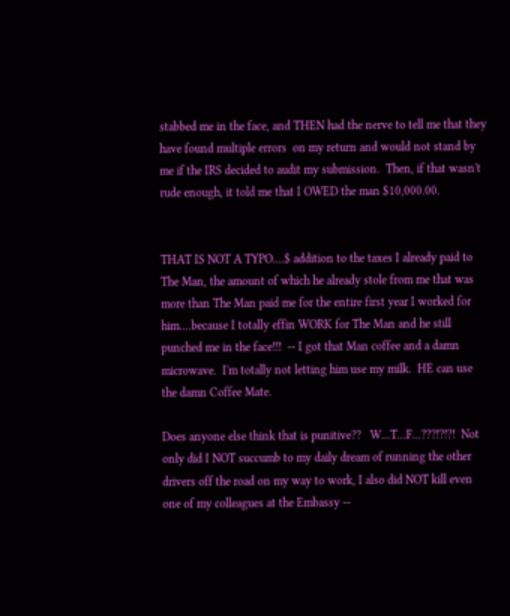stabbed me in the face, and THEN had the nerve to tell me that they have found multiple errors  on my return and would not stand by me if the IRS decided to audit my submission.  Then, if that wasn't rude enough, it told me that I OWED the man $10,000.00.


THAT IS NOT A TYPO....$ addition to the taxes I already paid to The Man, the amount of which he already stole from me that was more than The Man paid me for the entire first year I worked for him....because I totally effin WORK for The Man and he still punched me in the face!!!  -- I got that Man coffee and a damn microwave.  I'm totally not letting him use my milk.  HE can use the damn Coffee Mate.

Does anyone else think that is punitive??   W...T...F...???!?!?!  Not only did I NOT succumb to my daily dream of running the other drivers off the road on my way to work, I also did NOT kill even one of my colleagues at the Embassy --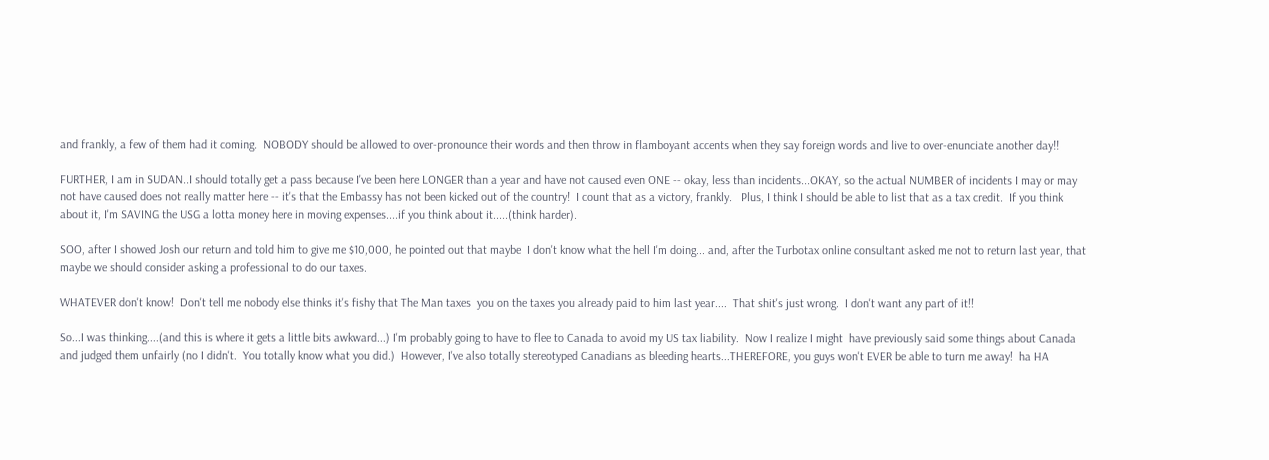and frankly, a few of them had it coming.  NOBODY should be allowed to over-pronounce their words and then throw in flamboyant accents when they say foreign words and live to over-enunciate another day!!

FURTHER, I am in SUDAN..I should totally get a pass because I've been here LONGER than a year and have not caused even ONE -- okay, less than incidents...OKAY, so the actual NUMBER of incidents I may or may not have caused does not really matter here -- it's that the Embassy has not been kicked out of the country!  I count that as a victory, frankly.   Plus, I think I should be able to list that as a tax credit.  If you think about it, I'm SAVING the USG a lotta money here in moving expenses....if you think about it.....(think harder).

SOO, after I showed Josh our return and told him to give me $10,000, he pointed out that maybe  I don't know what the hell I'm doing... and, after the Turbotax online consultant asked me not to return last year, that maybe we should consider asking a professional to do our taxes.

WHATEVER don't know!  Don't tell me nobody else thinks it's fishy that The Man taxes  you on the taxes you already paid to him last year....  That shit's just wrong.  I don't want any part of it!!

So...I was thinking....(and this is where it gets a little bits awkward...) I'm probably going to have to flee to Canada to avoid my US tax liability.  Now I realize I might  have previously said some things about Canada and judged them unfairly (no I didn't.  You totally know what you did.)  However, I've also totally stereotyped Canadians as bleeding hearts...THEREFORE, you guys won't EVER be able to turn me away!  ha HA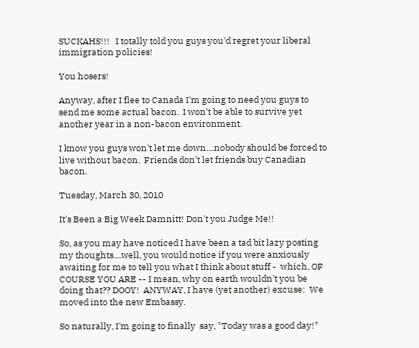SUCKAHS!!!   I totally told you guys you'd regret your liberal immigration policies!

You hosers!

Anyway, after I flee to Canada I'm going to need you guys to send me some actual bacon.  I won't be able to survive yet another year in a non-bacon environment.

I know you guys won't let me down....nobody should be forced to live without bacon.  Friends don't let friends buy Canadian bacon.

Tuesday, March 30, 2010

It's Been a Big Week Damnitt! Don't you Judge Me!!

So, as you may have noticed I have been a tad bit lazy posting my thoughts....well, you would notice if you were anxiously awaiting for me to tell you what I think about stuff -  which, OF COURSE YOU ARE -- I mean, why on earth wouldn't you be doing that?? DOOY!  ANYWAY, I have (yet another) excuse:  We moved into the new Embassy.

So naturally, I'm going to finally  say, "Today was a good day!"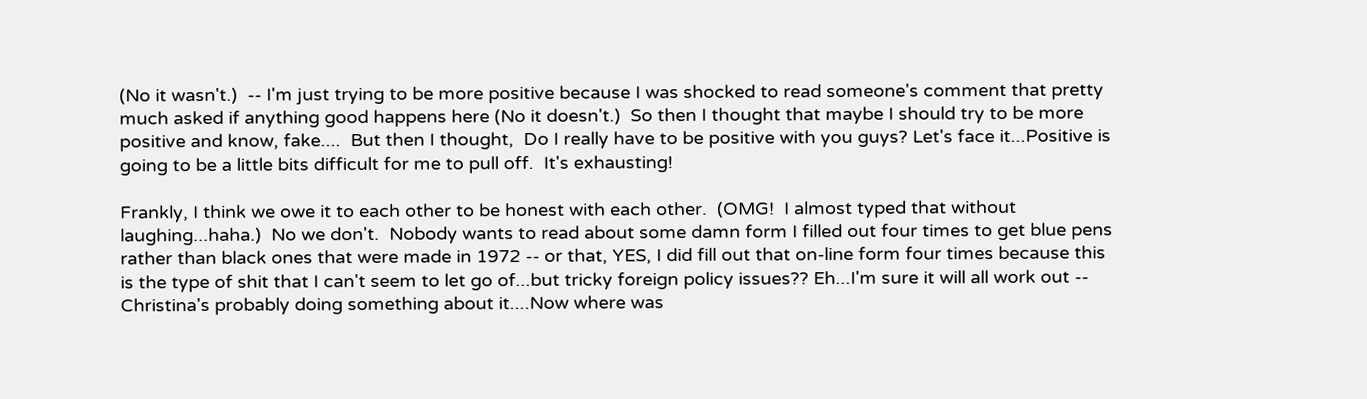(No it wasn't.)  -- I'm just trying to be more positive because I was shocked to read someone's comment that pretty much asked if anything good happens here (No it doesn't.)  So then I thought that maybe I should try to be more positive and know, fake....  But then I thought,  Do I really have to be positive with you guys? Let's face it...Positive is going to be a little bits difficult for me to pull off.  It's exhausting!

Frankly, I think we owe it to each other to be honest with each other.  (OMG!  I almost typed that without laughing...haha.)  No we don't.  Nobody wants to read about some damn form I filled out four times to get blue pens rather than black ones that were made in 1972 -- or that, YES, I did fill out that on-line form four times because this is the type of shit that I can't seem to let go of...but tricky foreign policy issues?? Eh...I'm sure it will all work out -- Christina's probably doing something about it....Now where was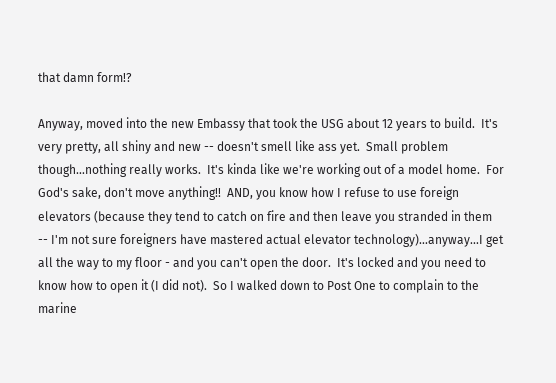that damn form!?

Anyway, moved into the new Embassy that took the USG about 12 years to build.  It's very pretty, all shiny and new -- doesn't smell like ass yet.  Small problem though...nothing really works.  It's kinda like we're working out of a model home.  For God's sake, don't move anything!!  AND, you know how I refuse to use foreign elevators (because they tend to catch on fire and then leave you stranded in them -- I'm not sure foreigners have mastered actual elevator technology)...anyway...I get all the way to my floor - and you can't open the door.  It's locked and you need to know how to open it (I did not).  So I walked down to Post One to complain to the marine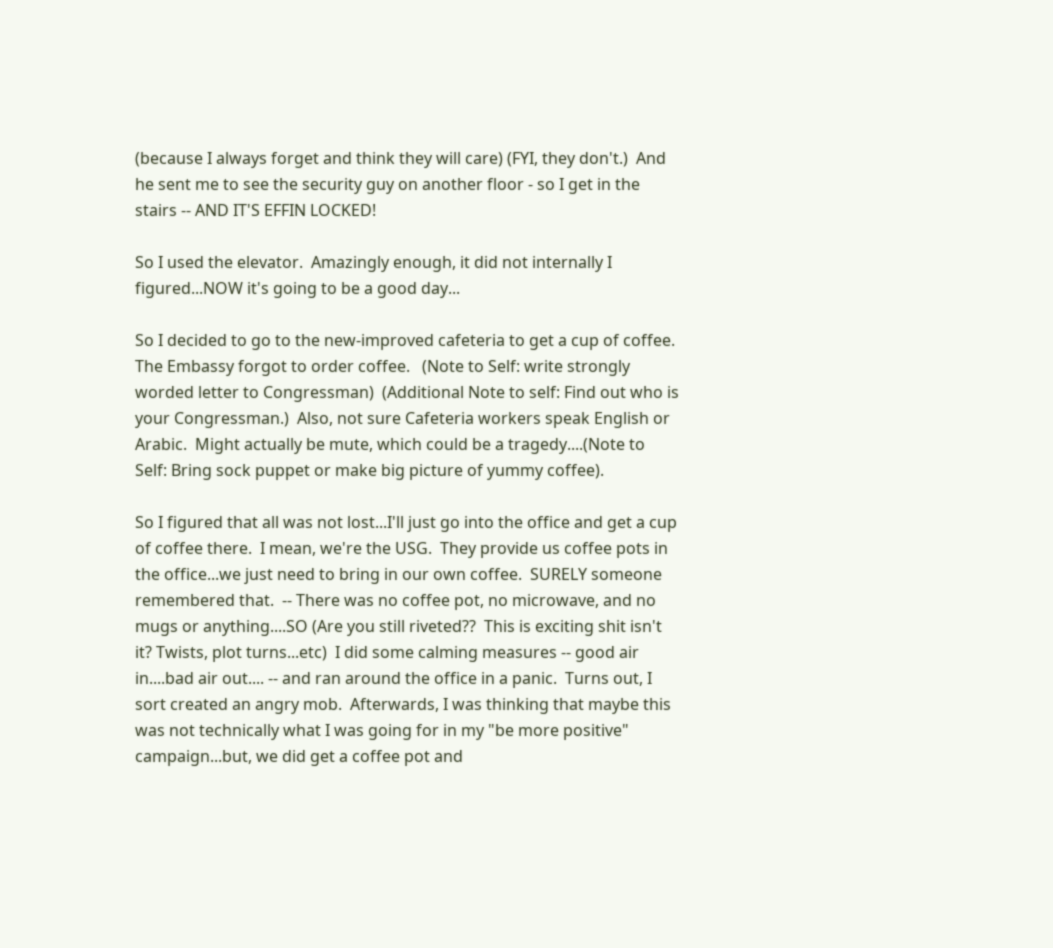(because I always forget and think they will care) (FYI, they don't.)  And he sent me to see the security guy on another floor - so I get in the stairs -- AND IT'S EFFIN LOCKED!

So I used the elevator.  Amazingly enough, it did not internally I figured...NOW it's going to be a good day...

So I decided to go to the new-improved cafeteria to get a cup of coffee.  The Embassy forgot to order coffee.   (Note to Self: write strongly worded letter to Congressman)  (Additional Note to self: Find out who is your Congressman.)  Also, not sure Cafeteria workers speak English or Arabic.  Might actually be mute, which could be a tragedy....(Note to Self: Bring sock puppet or make big picture of yummy coffee).

So I figured that all was not lost...I'll just go into the office and get a cup of coffee there.  I mean, we're the USG.  They provide us coffee pots in the office...we just need to bring in our own coffee.  SURELY someone remembered that.  -- There was no coffee pot, no microwave, and no mugs or anything....SO (Are you still riveted??  This is exciting shit isn't it? Twists, plot turns...etc)  I did some calming measures -- good air in....bad air out.... -- and ran around the office in a panic.  Turns out, I sort created an angry mob.  Afterwards, I was thinking that maybe this was not technically what I was going for in my "be more positive" campaign...but, we did get a coffee pot and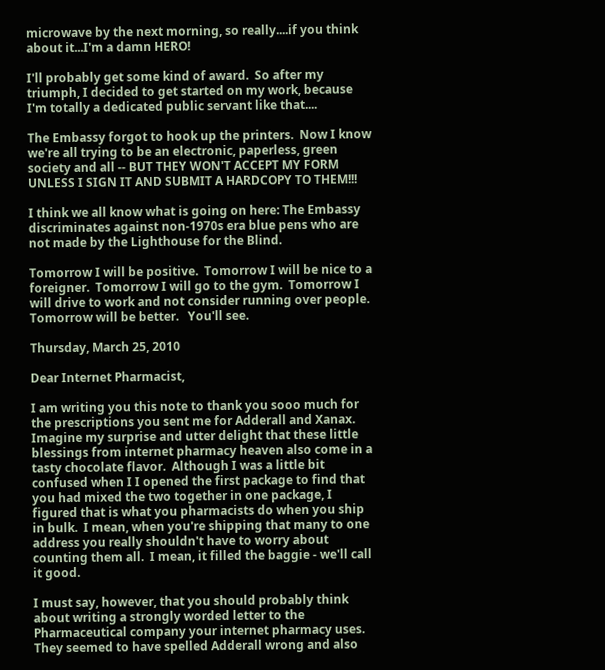microwave by the next morning, so really....if you think about it...I'm a damn HERO!

I'll probably get some kind of award.  So after my triumph, I decided to get started on my work, because I'm totally a dedicated public servant like that....

The Embassy forgot to hook up the printers.  Now I know we're all trying to be an electronic, paperless, green society and all -- BUT THEY WON'T ACCEPT MY FORM UNLESS I SIGN IT AND SUBMIT A HARDCOPY TO THEM!!!

I think we all know what is going on here: The Embassy discriminates against non-1970s era blue pens who are not made by the Lighthouse for the Blind.

Tomorrow I will be positive.  Tomorrow I will be nice to a foreigner.  Tomorrow I will go to the gym.  Tomorrow I will drive to work and not consider running over people.  Tomorrow will be better.   You'll see.

Thursday, March 25, 2010

Dear Internet Pharmacist,

I am writing you this note to thank you sooo much for the prescriptions you sent me for Adderall and Xanax.  Imagine my surprise and utter delight that these little blessings from internet pharmacy heaven also come in a tasty chocolate flavor.  Although I was a little bit confused when I I opened the first package to find that you had mixed the two together in one package, I figured that is what you pharmacists do when you ship in bulk.  I mean, when you're shipping that many to one address you really shouldn't have to worry about counting them all.  I mean, it filled the baggie - we'll call it good.

I must say, however, that you should probably think about writing a strongly worded letter to the Pharmaceutical company your internet pharmacy uses.  They seemed to have spelled Adderall wrong and also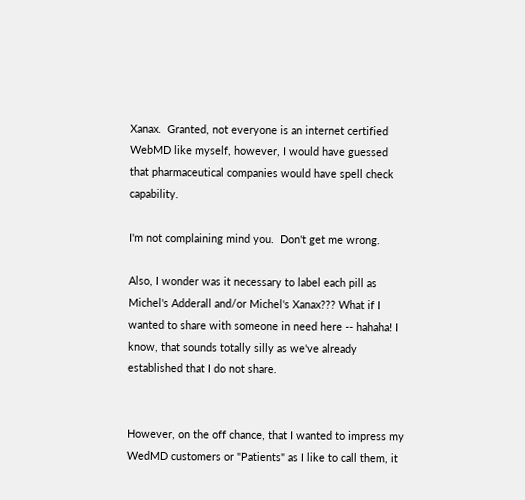Xanax.  Granted, not everyone is an internet certified WebMD like myself, however, I would have guessed that pharmaceutical companies would have spell check capability.

I'm not complaining mind you.  Don't get me wrong.

Also, I wonder was it necessary to label each pill as Michel's Adderall and/or Michel's Xanax??? What if I wanted to share with someone in need here -- hahaha! I know, that sounds totally silly as we've already established that I do not share.


However, on the off chance, that I wanted to impress my WedMD customers or "Patients" as I like to call them, it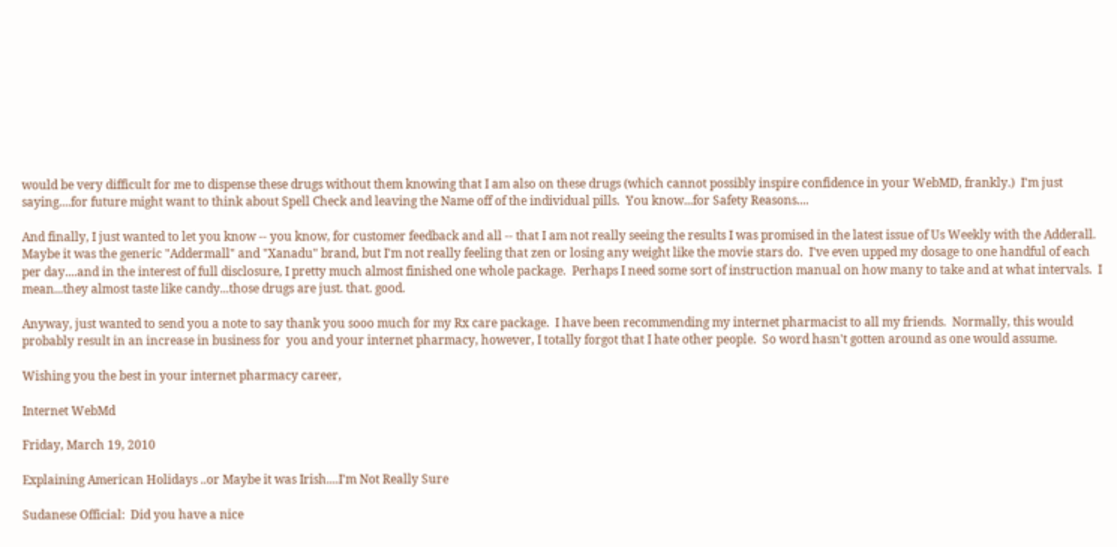would be very difficult for me to dispense these drugs without them knowing that I am also on these drugs (which cannot possibly inspire confidence in your WebMD, frankly.)  I'm just saying....for future might want to think about Spell Check and leaving the Name off of the individual pills.  You know...for Safety Reasons....

And finally, I just wanted to let you know -- you know, for customer feedback and all -- that I am not really seeing the results I was promised in the latest issue of Us Weekly with the Adderall.  Maybe it was the generic "Addermall" and "Xanadu" brand, but I'm not really feeling that zen or losing any weight like the movie stars do.  I've even upped my dosage to one handful of each per day....and in the interest of full disclosure, I pretty much almost finished one whole package.  Perhaps I need some sort of instruction manual on how many to take and at what intervals.  I mean...they almost taste like candy...those drugs are just. that. good.

Anyway, just wanted to send you a note to say thank you sooo much for my Rx care package.  I have been recommending my internet pharmacist to all my friends.  Normally, this would probably result in an increase in business for  you and your internet pharmacy, however, I totally forgot that I hate other people.  So word hasn't gotten around as one would assume.

Wishing you the best in your internet pharmacy career,

Internet WebMd

Friday, March 19, 2010

Explaining American Holidays ..or Maybe it was Irish....I'm Not Really Sure

Sudanese Official:  Did you have a nice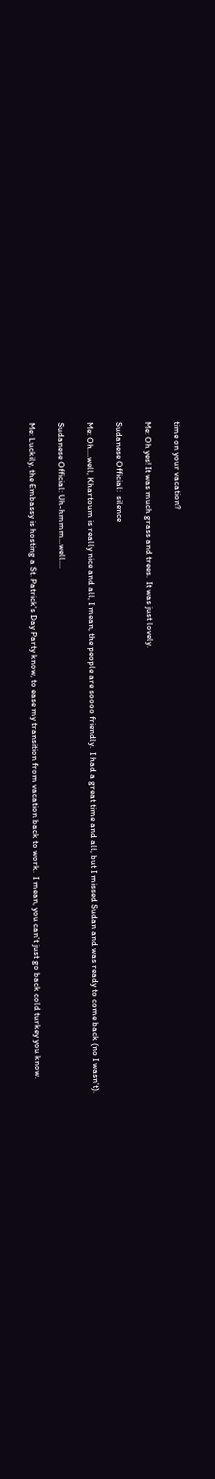time on your vacation?

Me: Oh yes! It was much grass and trees.  It was just lovely.

Sudanese Official:  silence

Me: Oh....well, Khartoum is really nice and all, I mean, the people are soooo friendly.  I had a great time and all, but I missed Sudan and was ready to come back (no I wasn't).

Sudanese Official: Uh-hmmm...well....

Me: Luckily, the Embassy is hosting a St. Patrick's Day Party know, to ease my transition from vacation back to work.  I mean, you can't just go back cold turkey you know.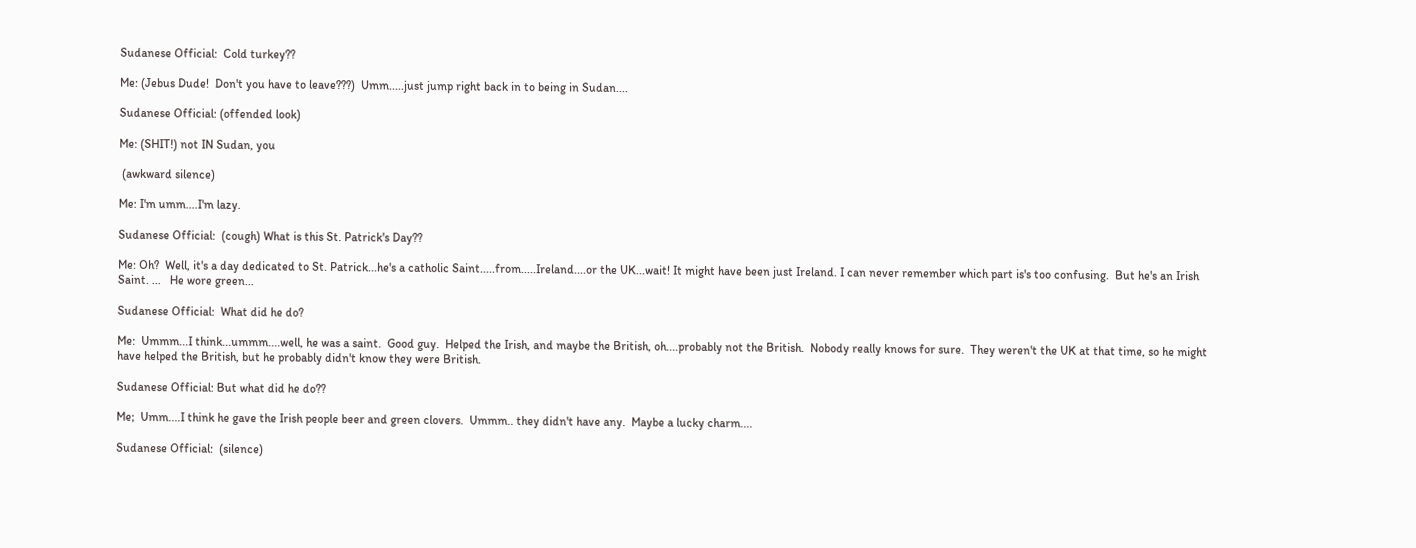Sudanese Official:  Cold turkey??

Me: (Jebus Dude!  Don't you have to leave???)  Umm.....just jump right back in to being in Sudan....

Sudanese Official: (offended look)

Me: (SHIT!) not IN Sudan, you

 (awkward silence)

Me: I'm umm....I'm lazy.

Sudanese Official:  (cough) What is this St. Patrick's Day??

Me: Oh?  Well, it's a day dedicated to St. Patrick...he's a catholic Saint.....from.....Ireland....or the UK...wait! It might have been just Ireland. I can never remember which part is's too confusing.  But he's an Irish Saint. ...   He wore green...

Sudanese Official:  What did he do?

Me:  Ummm...I think...ummm....well, he was a saint.  Good guy.  Helped the Irish, and maybe the British, oh....probably not the British.  Nobody really knows for sure.  They weren't the UK at that time, so he might have helped the British, but he probably didn't know they were British.

Sudanese Official: But what did he do??

Me;  Umm....I think he gave the Irish people beer and green clovers.  Ummm.. they didn't have any.  Maybe a lucky charm....

Sudanese Official:  (silence)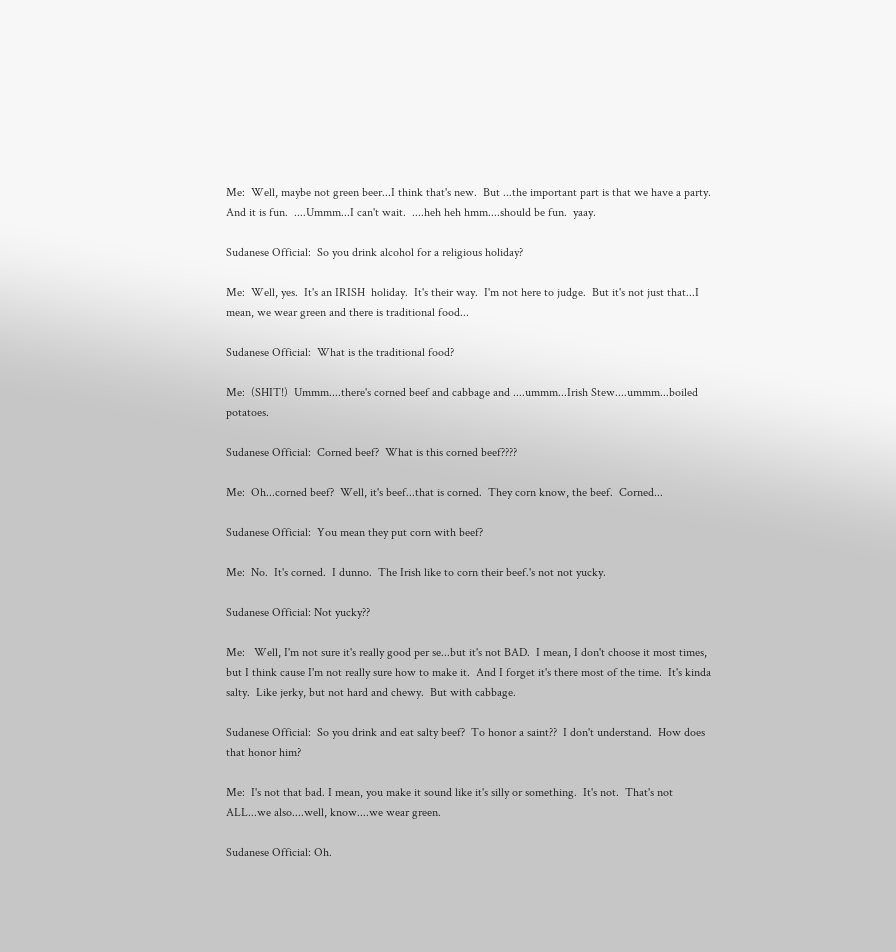Me:  Well, maybe not green beer...I think that's new.  But ...the important part is that we have a party.  And it is fun.  ....Ummm...I can't wait.  ....heh heh hmm....should be fun.  yaay.

Sudanese Official:  So you drink alcohol for a religious holiday?

Me:  Well, yes.  It's an IRISH  holiday.  It's their way.  I'm not here to judge.  But it's not just that...I mean, we wear green and there is traditional food...

Sudanese Official:  What is the traditional food?

Me:  (SHIT!)  Ummm....there's corned beef and cabbage and ....ummm...Irish Stew....ummm...boiled potatoes.

Sudanese Official:  Corned beef?  What is this corned beef????

Me:  Oh...corned beef?  Well, it's beef...that is corned.  They corn know, the beef.  Corned...

Sudanese Official:  You mean they put corn with beef?

Me:  No.  It's corned.  I dunno.  The Irish like to corn their beef.'s not not yucky.

Sudanese Official: Not yucky??

Me:   Well, I'm not sure it's really good per se...but it's not BAD.  I mean, I don't choose it most times, but I think cause I'm not really sure how to make it.  And I forget it's there most of the time.  It's kinda salty.  Like jerky, but not hard and chewy.  But with cabbage.

Sudanese Official:  So you drink and eat salty beef?  To honor a saint??  I don't understand.  How does that honor him?

Me:  I's not that bad. I mean, you make it sound like it's silly or something.  It's not.  That's not ALL...we also....well, know....we wear green.

Sudanese Official: Oh.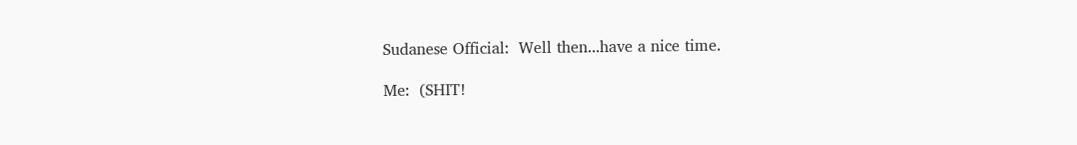Sudanese Official:  Well then...have a nice time.

Me:  (SHIT!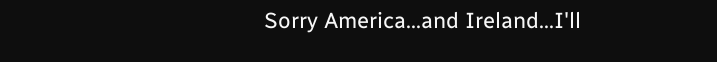Sorry America...and Ireland...I'll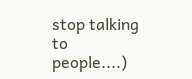stop talking to people....)